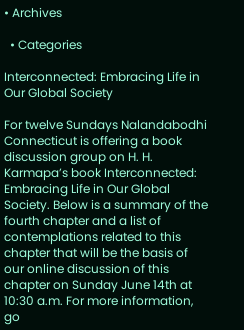• Archives

  • Categories

Interconnected: Embracing Life in Our Global Society

For twelve Sundays Nalandabodhi Connecticut is offering a book discussion group on H. H. Karmapa’s book Interconnected: Embracing Life in Our Global Society. Below is a summary of the fourth chapter and a list of contemplations related to this chapter that will be the basis of our online discussion of this chapter on Sunday June 14th at 10:30 a.m. For more information, go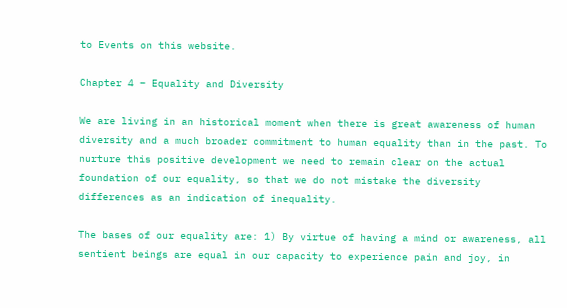to Events on this website.

Chapter 4 – Equality and Diversity

We are living in an historical moment when there is great awareness of human diversity and a much broader commitment to human equality than in the past. To nurture this positive development we need to remain clear on the actual foundation of our equality, so that we do not mistake the diversity differences as an indication of inequality.

The bases of our equality are: 1) By virtue of having a mind or awareness, all sentient beings are equal in our capacity to experience pain and joy, in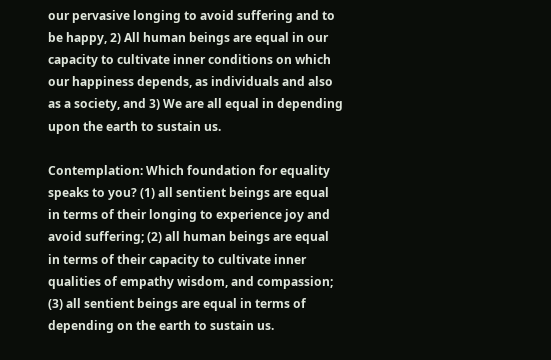our pervasive longing to avoid suffering and to be happy, 2) All human beings are equal in our capacity to cultivate inner conditions on which our happiness depends, as individuals and also as a society, and 3) We are all equal in depending upon the earth to sustain us.

Contemplation: Which foundation for equality speaks to you? (1) all sentient beings are equal in terms of their longing to experience joy and avoid suffering; (2) all human beings are equal in terms of their capacity to cultivate inner qualities of empathy wisdom, and compassion; (3) all sentient beings are equal in terms of depending on the earth to sustain us.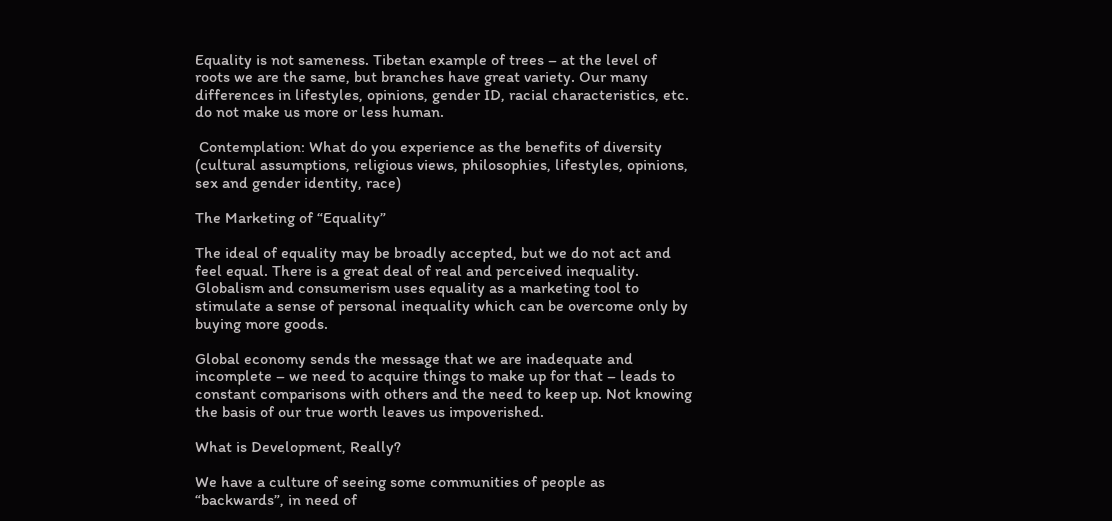Equality is not sameness. Tibetan example of trees – at the level of roots we are the same, but branches have great variety. Our many differences in lifestyles, opinions, gender ID, racial characteristics, etc. do not make us more or less human.

 Contemplation: What do you experience as the benefits of diversity (cultural assumptions, religious views, philosophies, lifestyles, opinions, sex and gender identity, race)

The Marketing of “Equality”

The ideal of equality may be broadly accepted, but we do not act and feel equal. There is a great deal of real and perceived inequality. Globalism and consumerism uses equality as a marketing tool to stimulate a sense of personal inequality which can be overcome only by buying more goods.

Global economy sends the message that we are inadequate and incomplete – we need to acquire things to make up for that – leads to constant comparisons with others and the need to keep up. Not knowing the basis of our true worth leaves us impoverished.

What is Development, Really?

We have a culture of seeing some communities of people as “backwards”, in need of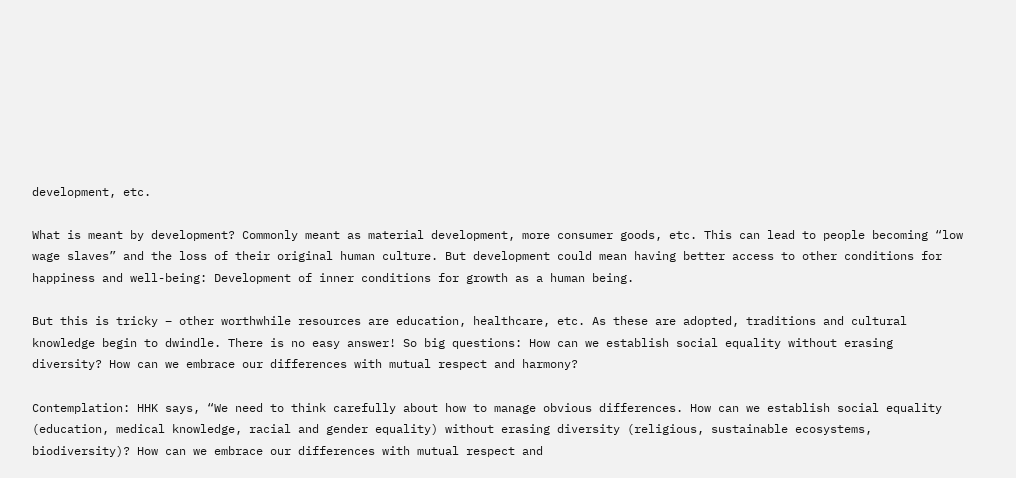development, etc.

What is meant by development? Commonly meant as material development, more consumer goods, etc. This can lead to people becoming “low wage slaves” and the loss of their original human culture. But development could mean having better access to other conditions for happiness and well-being: Development of inner conditions for growth as a human being.

But this is tricky – other worthwhile resources are education, healthcare, etc. As these are adopted, traditions and cultural knowledge begin to dwindle. There is no easy answer! So big questions: How can we establish social equality without erasing diversity? How can we embrace our differences with mutual respect and harmony?

Contemplation: HHK says, “We need to think carefully about how to manage obvious differences. How can we establish social equality (education, medical knowledge, racial and gender equality) without erasing diversity (religious, sustainable ecosystems, biodiversity)? How can we embrace our differences with mutual respect and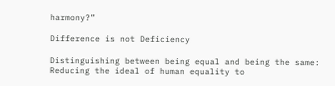harmony?”

Difference is not Deficiency

Distinguishing between being equal and being the same: Reducing the ideal of human equality to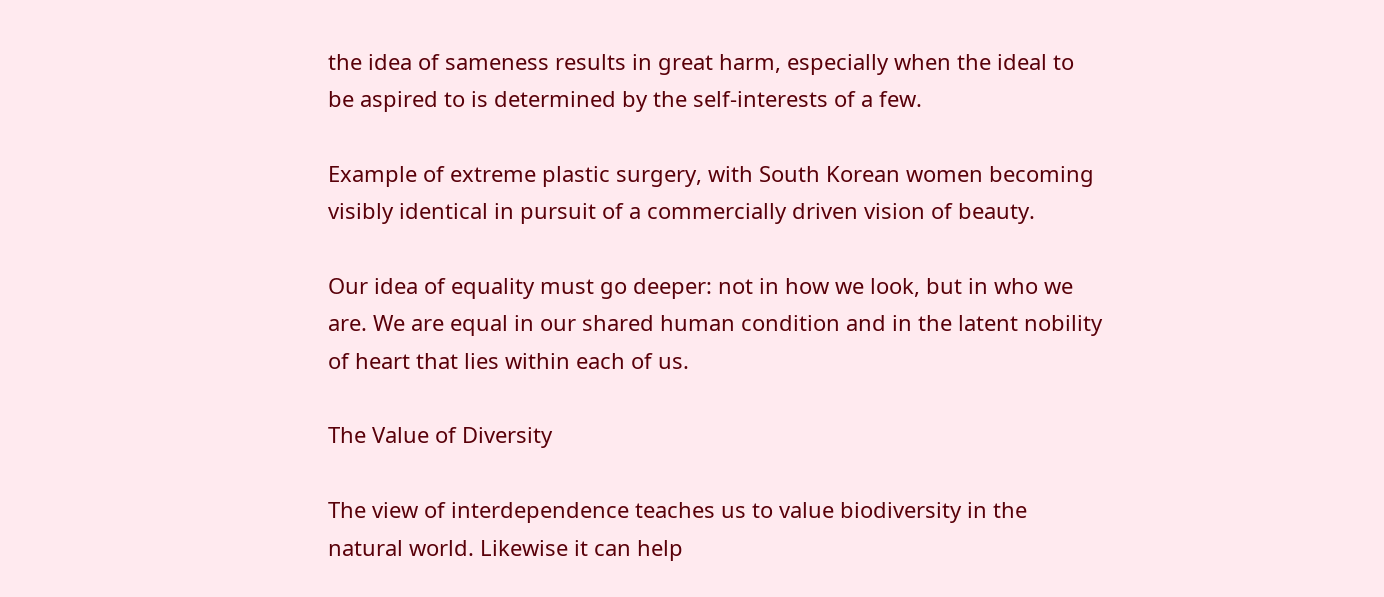the idea of sameness results in great harm, especially when the ideal to be aspired to is determined by the self-interests of a few.

Example of extreme plastic surgery, with South Korean women becoming visibly identical in pursuit of a commercially driven vision of beauty.

Our idea of equality must go deeper: not in how we look, but in who we are. We are equal in our shared human condition and in the latent nobility of heart that lies within each of us.

The Value of Diversity

The view of interdependence teaches us to value biodiversity in the natural world. Likewise it can help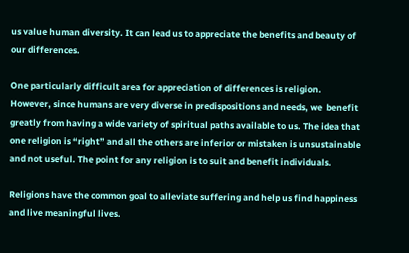us value human diversity. It can lead us to appreciate the benefits and beauty of our differences.

One particularly difficult area for appreciation of differences is religion. However, since humans are very diverse in predispositions and needs, we  benefit greatly from having a wide variety of spiritual paths available to us. The idea that one religion is “right” and all the others are inferior or mistaken is unsustainable and not useful. The point for any religion is to suit and benefit individuals.

Religions have the common goal to alleviate suffering and help us find happiness and live meaningful lives.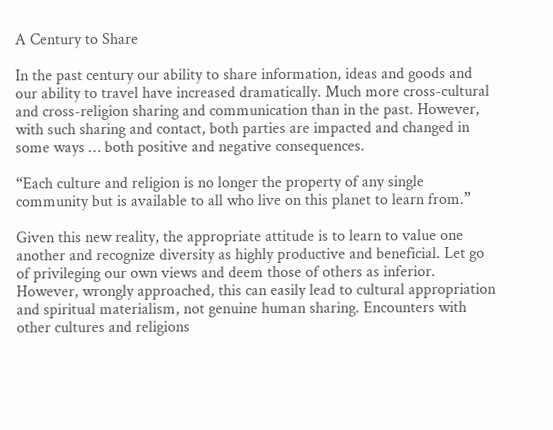A Century to Share

In the past century our ability to share information, ideas and goods and our ability to travel have increased dramatically. Much more cross-cultural and cross-religion sharing and communication than in the past. However, with such sharing and contact, both parties are impacted and changed in some ways … both positive and negative consequences.

“Each culture and religion is no longer the property of any single community but is available to all who live on this planet to learn from.”

Given this new reality, the appropriate attitude is to learn to value one another and recognize diversity as highly productive and beneficial. Let go of privileging our own views and deem those of others as inferior. However, wrongly approached, this can easily lead to cultural appropriation and spiritual materialism, not genuine human sharing. Encounters with other cultures and religions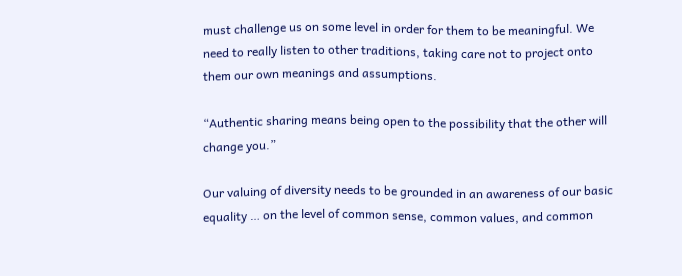must challenge us on some level in order for them to be meaningful. We need to really listen to other traditions, taking care not to project onto them our own meanings and assumptions.

“Authentic sharing means being open to the possibility that the other will change you.”

Our valuing of diversity needs to be grounded in an awareness of our basic equality … on the level of common sense, common values, and common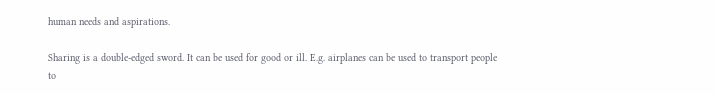human needs and aspirations.

Sharing is a double-edged sword. It can be used for good or ill. E.g. airplanes can be used to transport people to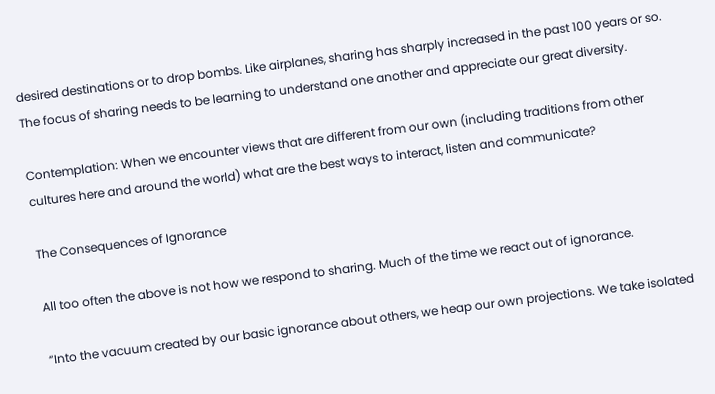desired destinations or to drop bombs. Like airplanes, sharing has sharply increased in the past 100 years or so. The focus of sharing needs to be learning to understand one another and appreciate our great diversity.

Contemplation: When we encounter views that are different from our own (including traditions from other cultures here and around the world) what are the best ways to interact, listen and communicate?

The Consequences of Ignorance

All too often the above is not how we respond to sharing. Much of the time we react out of ignorance.

“Into the vacuum created by our basic ignorance about others, we heap our own projections. We take isolated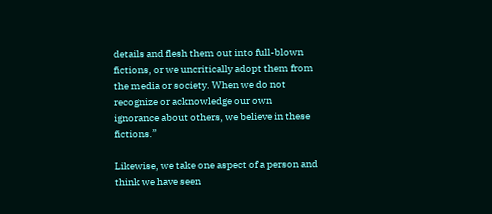details and flesh them out into full-blown fictions, or we uncritically adopt them from the media or society. When we do not recognize or acknowledge our own ignorance about others, we believe in these fictions.”

Likewise, we take one aspect of a person and think we have seen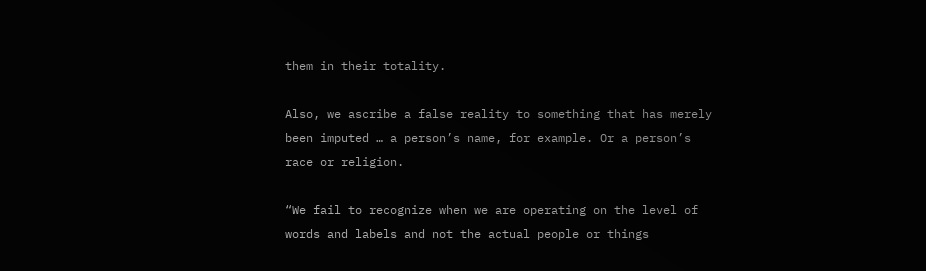them in their totality.

Also, we ascribe a false reality to something that has merely been imputed … a person’s name, for example. Or a person’s race or religion.

“We fail to recognize when we are operating on the level of words and labels and not the actual people or things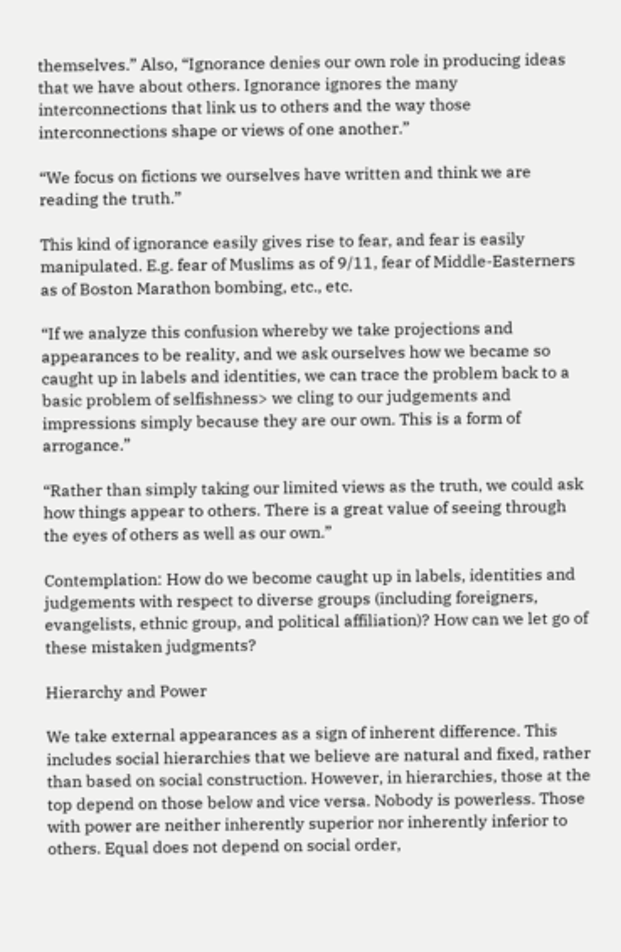themselves.” Also, “Ignorance denies our own role in producing ideas that we have about others. Ignorance ignores the many interconnections that link us to others and the way those interconnections shape or views of one another.”

“We focus on fictions we ourselves have written and think we are reading the truth.”

This kind of ignorance easily gives rise to fear, and fear is easily manipulated. E.g. fear of Muslims as of 9/11, fear of Middle-Easterners as of Boston Marathon bombing, etc., etc.

“If we analyze this confusion whereby we take projections and appearances to be reality, and we ask ourselves how we became so caught up in labels and identities, we can trace the problem back to a basic problem of selfishness> we cling to our judgements and impressions simply because they are our own. This is a form of arrogance.”

“Rather than simply taking our limited views as the truth, we could ask how things appear to others. There is a great value of seeing through the eyes of others as well as our own.”

Contemplation: How do we become caught up in labels, identities and judgements with respect to diverse groups (including foreigners, evangelists, ethnic group, and political affiliation)? How can we let go of these mistaken judgments?

Hierarchy and Power

We take external appearances as a sign of inherent difference. This includes social hierarchies that we believe are natural and fixed, rather than based on social construction. However, in hierarchies, those at the top depend on those below and vice versa. Nobody is powerless. Those with power are neither inherently superior nor inherently inferior to others. Equal does not depend on social order,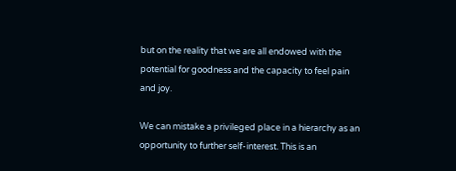but on the reality that we are all endowed with the potential for goodness and the capacity to feel pain and joy.

We can mistake a privileged place in a hierarchy as an opportunity to further self-interest. This is an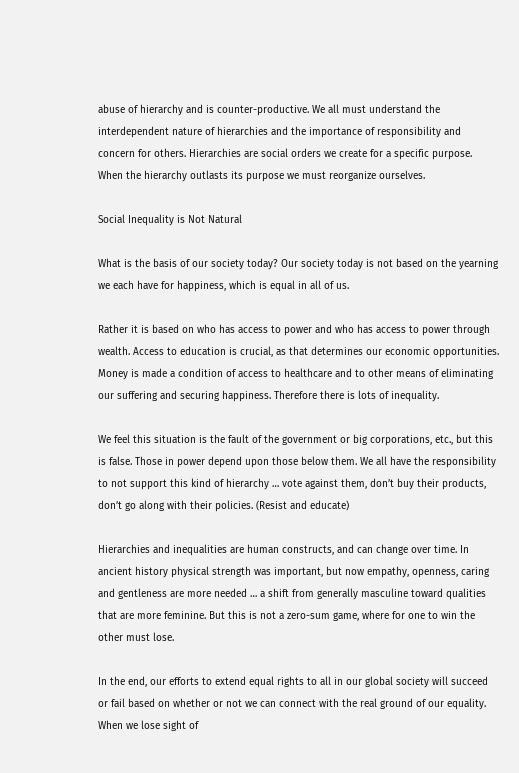abuse of hierarchy and is counter-productive. We all must understand the interdependent nature of hierarchies and the importance of responsibility and concern for others. Hierarchies are social orders we create for a specific purpose. When the hierarchy outlasts its purpose we must reorganize ourselves.

Social Inequality is Not Natural

What is the basis of our society today? Our society today is not based on the yearning we each have for happiness, which is equal in all of us.

Rather it is based on who has access to power and who has access to power through wealth. Access to education is crucial, as that determines our economic opportunities. Money is made a condition of access to healthcare and to other means of eliminating our suffering and securing happiness. Therefore there is lots of inequality.

We feel this situation is the fault of the government or big corporations, etc., but this is false. Those in power depend upon those below them. We all have the responsibility to not support this kind of hierarchy … vote against them, don’t buy their products, don’t go along with their policies. (Resist and educate)

Hierarchies and inequalities are human constructs, and can change over time. In ancient history physical strength was important, but now empathy, openness, caring and gentleness are more needed … a shift from generally masculine toward qualities that are more feminine. But this is not a zero-sum game, where for one to win the other must lose.

In the end, our efforts to extend equal rights to all in our global society will succeed or fail based on whether or not we can connect with the real ground of our equality. When we lose sight of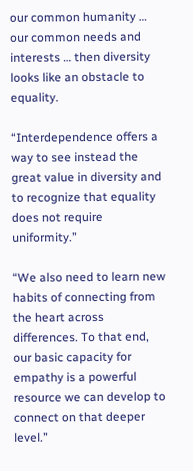our common humanity … our common needs and interests … then diversity looks like an obstacle to equality.

“Interdependence offers a way to see instead the great value in diversity and to recognize that equality does not require uniformity.”

“We also need to learn new habits of connecting from the heart across differences. To that end, our basic capacity for empathy is a powerful resource we can develop to connect on that deeper level.”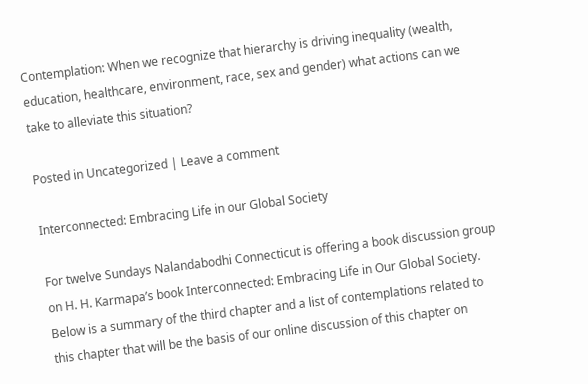Contemplation: When we recognize that hierarchy is driving inequality (wealth, education, healthcare, environment, race, sex and gender) what actions can we take to alleviate this situation?

Posted in Uncategorized | Leave a comment

Interconnected: Embracing Life in our Global Society

For twelve Sundays Nalandabodhi Connecticut is offering a book discussion group on H. H. Karmapa’s book Interconnected: Embracing Life in Our Global Society. Below is a summary of the third chapter and a list of contemplations related to this chapter that will be the basis of our online discussion of this chapter on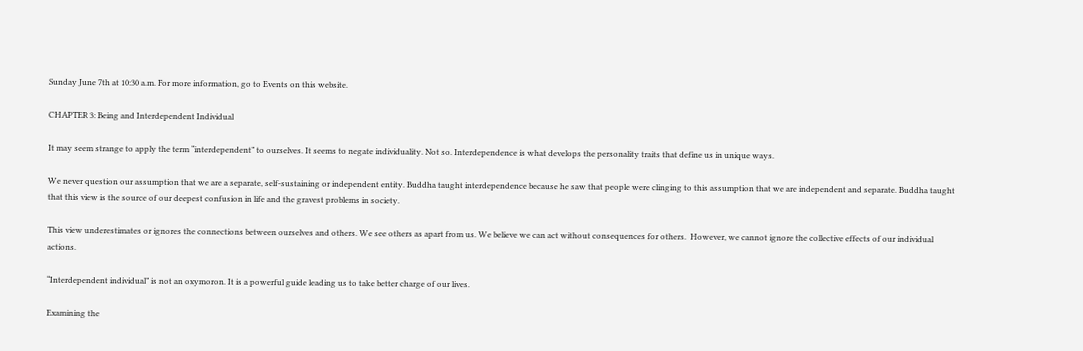Sunday June 7th at 10:30 a.m. For more information, go to Events on this website.

CHAPTER 3: Being and Interdependent Individual

It may seem strange to apply the term “interdependent” to ourselves. It seems to negate individuality. Not so. Interdependence is what develops the personality traits that define us in unique ways.

We never question our assumption that we are a separate, self-sustaining or independent entity. Buddha taught interdependence because he saw that people were clinging to this assumption that we are independent and separate. Buddha taught that this view is the source of our deepest confusion in life and the gravest problems in society.

This view underestimates or ignores the connections between ourselves and others. We see others as apart from us. We believe we can act without consequences for others.  However, we cannot ignore the collective effects of our individual actions.

“Interdependent individual” is not an oxymoron. It is a powerful guide leading us to take better charge of our lives.

Examining the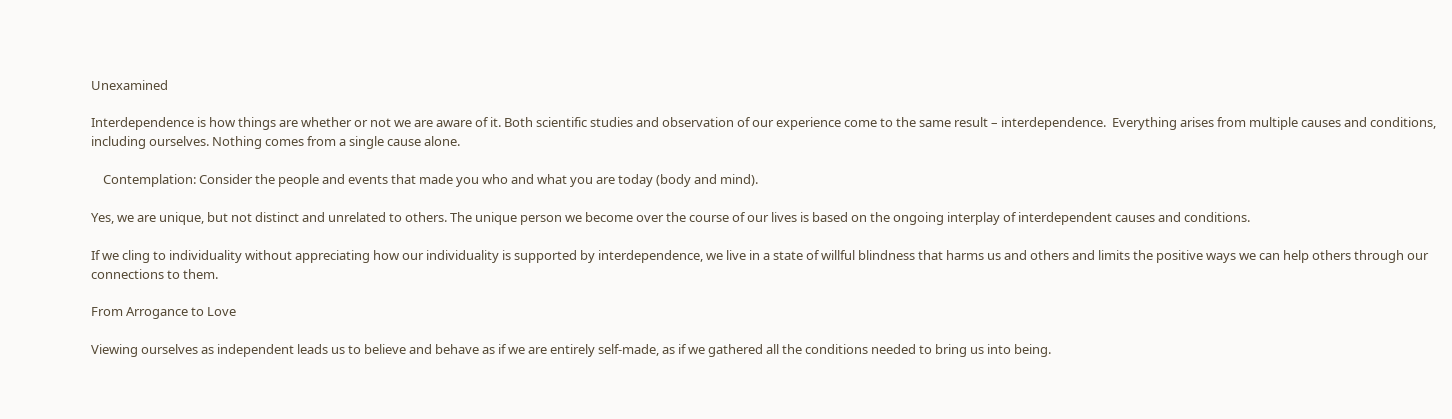Unexamined

Interdependence is how things are whether or not we are aware of it. Both scientific studies and observation of our experience come to the same result – interdependence.  Everything arises from multiple causes and conditions, including ourselves. Nothing comes from a single cause alone.

    Contemplation: Consider the people and events that made you who and what you are today (body and mind).

Yes, we are unique, but not distinct and unrelated to others. The unique person we become over the course of our lives is based on the ongoing interplay of interdependent causes and conditions.

If we cling to individuality without appreciating how our individuality is supported by interdependence, we live in a state of willful blindness that harms us and others and limits the positive ways we can help others through our connections to them.

From Arrogance to Love

Viewing ourselves as independent leads us to believe and behave as if we are entirely self-made, as if we gathered all the conditions needed to bring us into being.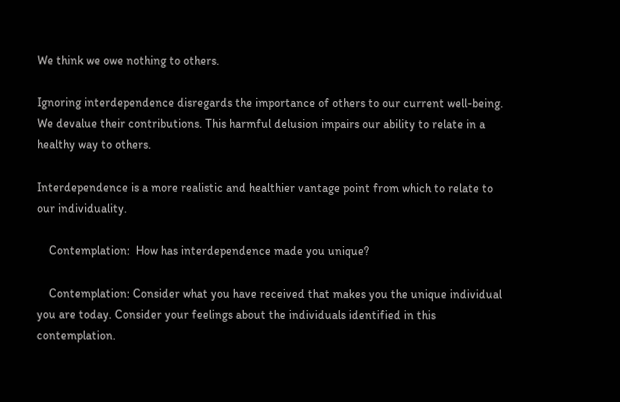We think we owe nothing to others.

Ignoring interdependence disregards the importance of others to our current well-being. We devalue their contributions. This harmful delusion impairs our ability to relate in a healthy way to others.

Interdependence is a more realistic and healthier vantage point from which to relate to our individuality.

    Contemplation:  How has interdependence made you unique?

    Contemplation: Consider what you have received that makes you the unique individual you are today. Consider your feelings about the individuals identified in this contemplation.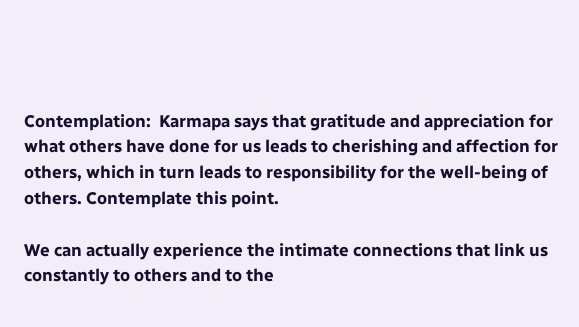Contemplation:  Karmapa says that gratitude and appreciation for what others have done for us leads to cherishing and affection for others, which in turn leads to responsibility for the well-being of others. Contemplate this point.

We can actually experience the intimate connections that link us constantly to others and to the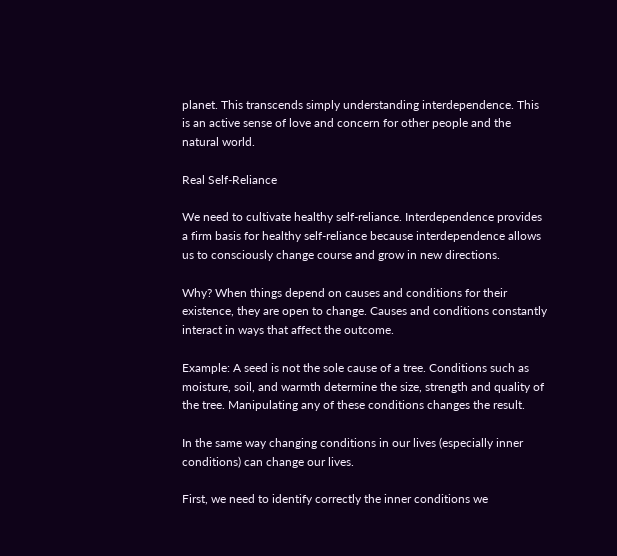planet. This transcends simply understanding interdependence. This is an active sense of love and concern for other people and the natural world.

Real Self-Reliance

We need to cultivate healthy self-reliance. Interdependence provides a firm basis for healthy self-reliance because interdependence allows us to consciously change course and grow in new directions.

Why? When things depend on causes and conditions for their existence, they are open to change. Causes and conditions constantly interact in ways that affect the outcome.

Example: A seed is not the sole cause of a tree. Conditions such as moisture, soil, and warmth determine the size, strength and quality of the tree. Manipulating any of these conditions changes the result.

In the same way changing conditions in our lives (especially inner conditions) can change our lives.

First, we need to identify correctly the inner conditions we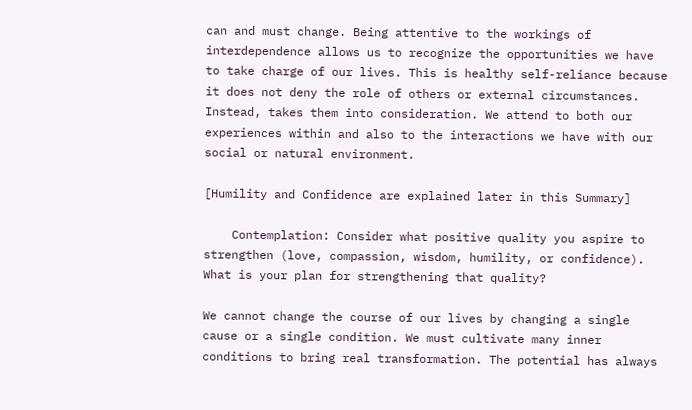can and must change. Being attentive to the workings of interdependence allows us to recognize the opportunities we have to take charge of our lives. This is healthy self-reliance because it does not deny the role of others or external circumstances. Instead, takes them into consideration. We attend to both our experiences within and also to the interactions we have with our social or natural environment.

[Humility and Confidence are explained later in this Summary]

    Contemplation: Consider what positive quality you aspire to strengthen (love, compassion, wisdom, humility, or confidence). What is your plan for strengthening that quality?

We cannot change the course of our lives by changing a single cause or a single condition. We must cultivate many inner conditions to bring real transformation. The potential has always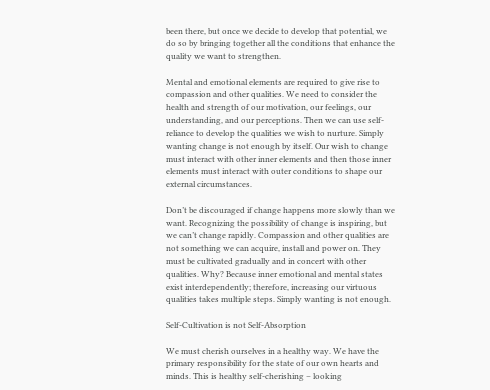been there, but once we decide to develop that potential, we do so by bringing together all the conditions that enhance the quality we want to strengthen.

Mental and emotional elements are required to give rise to compassion and other qualities. We need to consider the health and strength of our motivation, our feelings, our understanding, and our perceptions. Then we can use self-reliance to develop the qualities we wish to nurture. Simply wanting change is not enough by itself. Our wish to change must interact with other inner elements and then those inner elements must interact with outer conditions to shape our external circumstances.

Don’t be discouraged if change happens more slowly than we want. Recognizing the possibility of change is inspiring, but we can’t change rapidly. Compassion and other qualities are not something we can acquire, install and power on. They must be cultivated gradually and in concert with other qualities. Why? Because inner emotional and mental states exist interdependently; therefore, increasing our virtuous qualities takes multiple steps. Simply wanting is not enough.

Self-Cultivation is not Self-Absorption

We must cherish ourselves in a healthy way. We have the primary responsibility for the state of our own hearts and minds. This is healthy self-cherishing – looking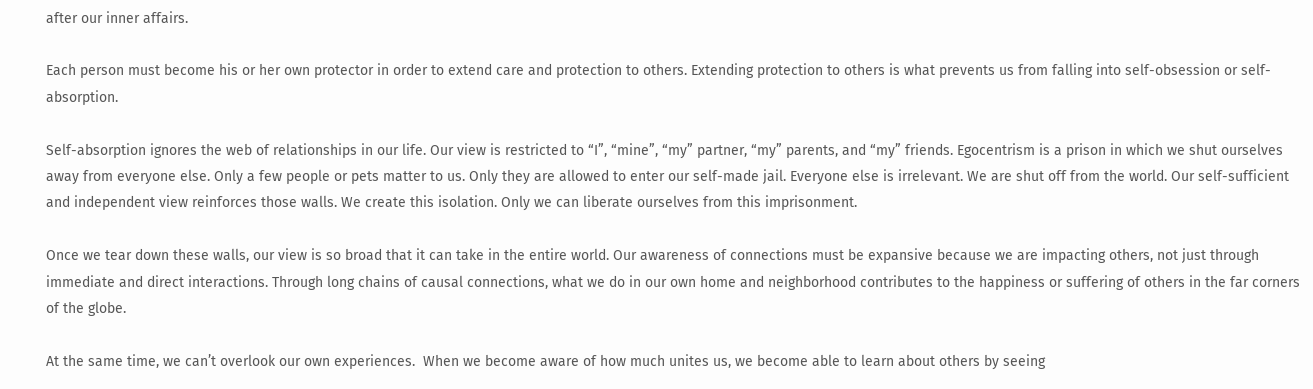after our inner affairs.

Each person must become his or her own protector in order to extend care and protection to others. Extending protection to others is what prevents us from falling into self-obsession or self-absorption.

Self-absorption ignores the web of relationships in our life. Our view is restricted to “I”, “mine”, “my” partner, “my” parents, and “my” friends. Egocentrism is a prison in which we shut ourselves away from everyone else. Only a few people or pets matter to us. Only they are allowed to enter our self-made jail. Everyone else is irrelevant. We are shut off from the world. Our self-sufficient and independent view reinforces those walls. We create this isolation. Only we can liberate ourselves from this imprisonment.

Once we tear down these walls, our view is so broad that it can take in the entire world. Our awareness of connections must be expansive because we are impacting others, not just through immediate and direct interactions. Through long chains of causal connections, what we do in our own home and neighborhood contributes to the happiness or suffering of others in the far corners of the globe.

At the same time, we can’t overlook our own experiences.  When we become aware of how much unites us, we become able to learn about others by seeing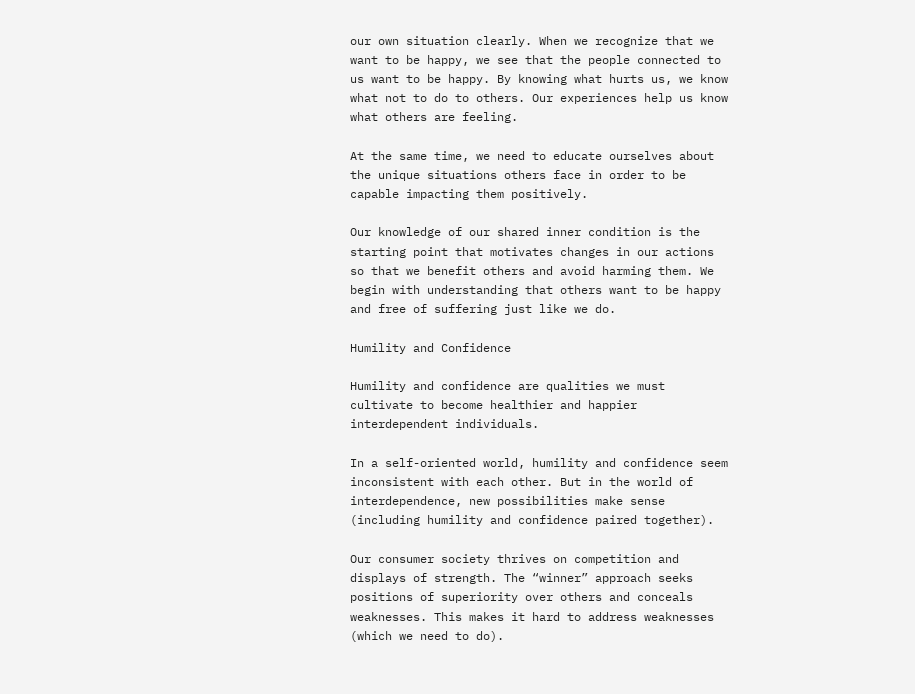our own situation clearly. When we recognize that we want to be happy, we see that the people connected to us want to be happy. By knowing what hurts us, we know what not to do to others. Our experiences help us know what others are feeling.

At the same time, we need to educate ourselves about the unique situations others face in order to be capable impacting them positively.

Our knowledge of our shared inner condition is the starting point that motivates changes in our actions so that we benefit others and avoid harming them. We begin with understanding that others want to be happy and free of suffering just like we do.

Humility and Confidence

Humility and confidence are qualities we must cultivate to become healthier and happier interdependent individuals.

In a self-oriented world, humility and confidence seem inconsistent with each other. But in the world of interdependence, new possibilities make sense (including humility and confidence paired together).

Our consumer society thrives on competition and displays of strength. The “winner” approach seeks positions of superiority over others and conceals weaknesses. This makes it hard to address weaknesses (which we need to do).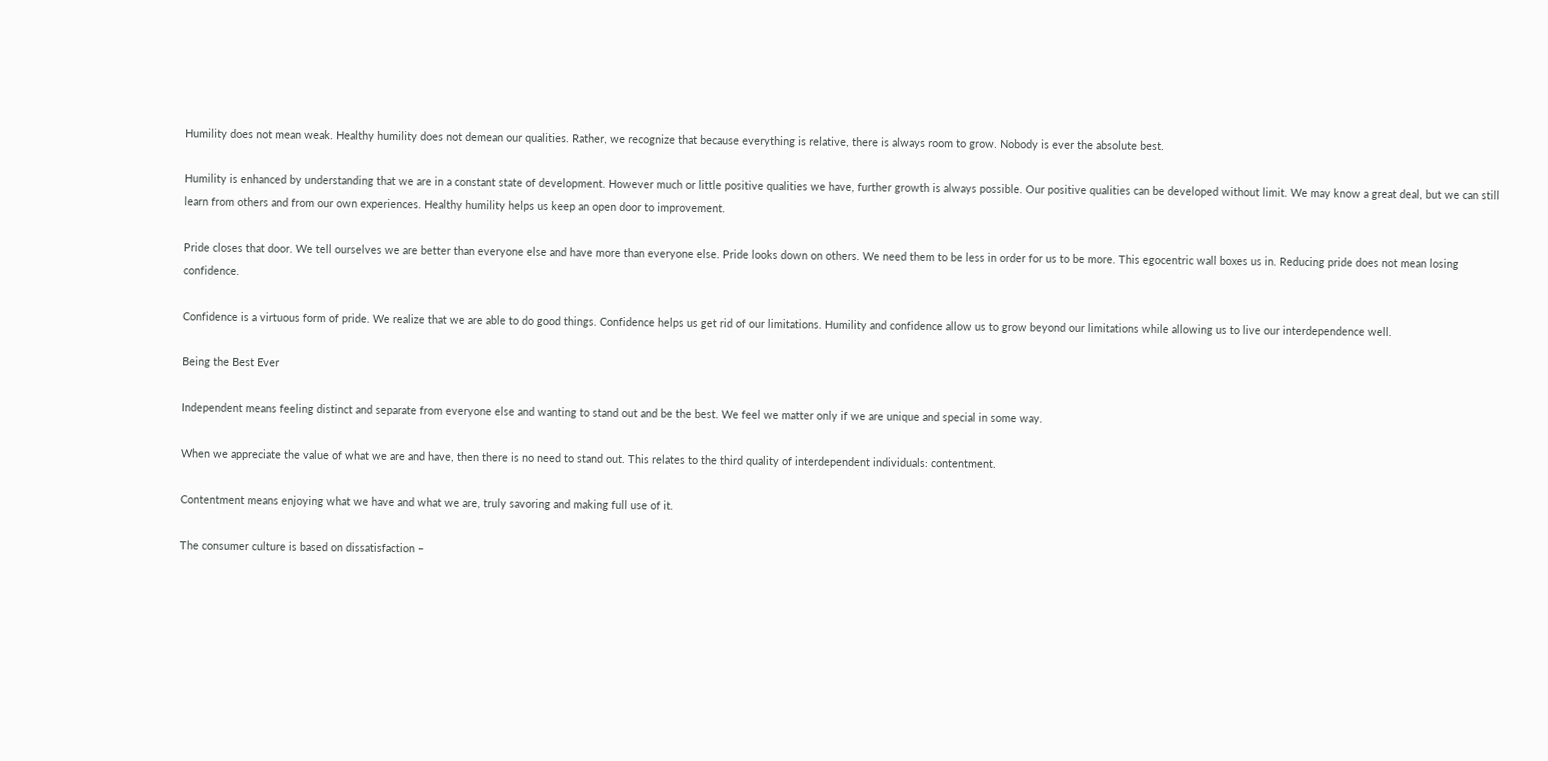Humility does not mean weak. Healthy humility does not demean our qualities. Rather, we recognize that because everything is relative, there is always room to grow. Nobody is ever the absolute best.

Humility is enhanced by understanding that we are in a constant state of development. However much or little positive qualities we have, further growth is always possible. Our positive qualities can be developed without limit. We may know a great deal, but we can still learn from others and from our own experiences. Healthy humility helps us keep an open door to improvement.

Pride closes that door. We tell ourselves we are better than everyone else and have more than everyone else. Pride looks down on others. We need them to be less in order for us to be more. This egocentric wall boxes us in. Reducing pride does not mean losing confidence.

Confidence is a virtuous form of pride. We realize that we are able to do good things. Confidence helps us get rid of our limitations. Humility and confidence allow us to grow beyond our limitations while allowing us to live our interdependence well.

Being the Best Ever

Independent means feeling distinct and separate from everyone else and wanting to stand out and be the best. We feel we matter only if we are unique and special in some way.

When we appreciate the value of what we are and have, then there is no need to stand out. This relates to the third quality of interdependent individuals: contentment.

Contentment means enjoying what we have and what we are, truly savoring and making full use of it.

The consumer culture is based on dissatisfaction –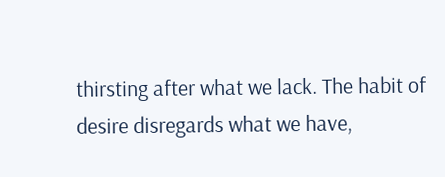thirsting after what we lack. The habit of desire disregards what we have,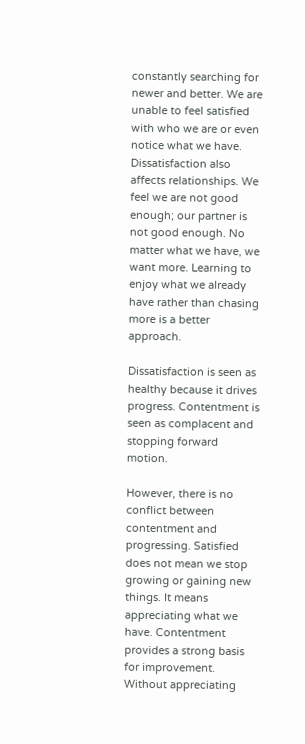constantly searching for newer and better. We are unable to feel satisfied with who we are or even notice what we have. Dissatisfaction also affects relationships. We feel we are not good enough; our partner is not good enough. No matter what we have, we want more. Learning to enjoy what we already have rather than chasing more is a better approach.

Dissatisfaction is seen as healthy because it drives progress. Contentment is seen as complacent and stopping forward motion.

However, there is no conflict between contentment and progressing. Satisfied does not mean we stop growing or gaining new things. It means appreciating what we have. Contentment provides a strong basis for improvement. Without appreciating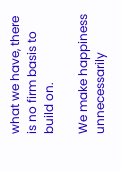what we have, there is no firm basis to build on.

We make happiness unnecessarily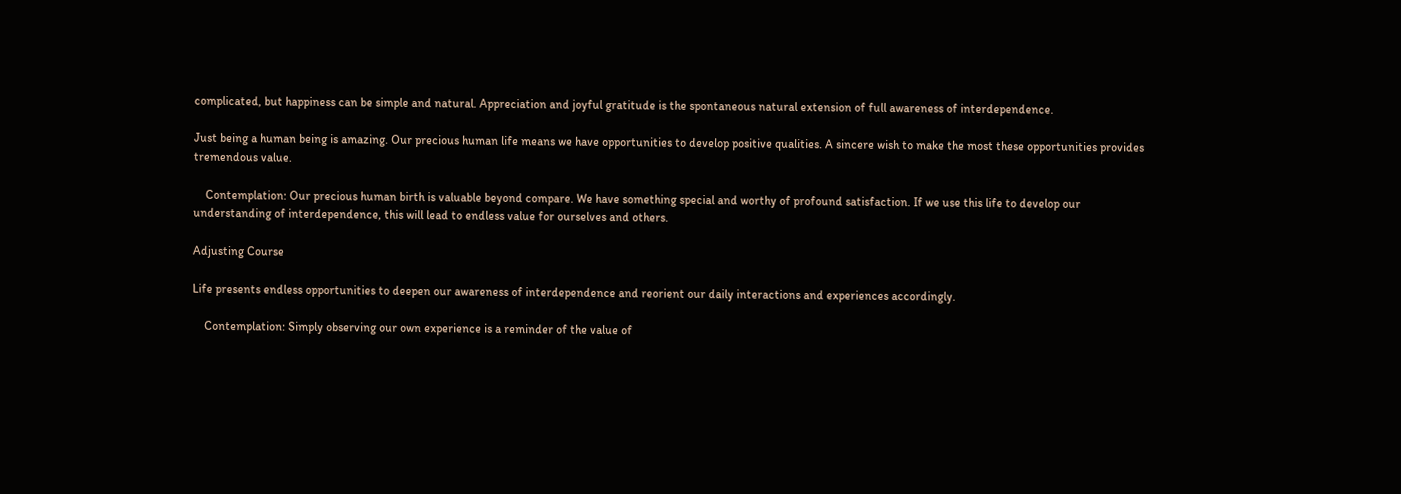complicated, but happiness can be simple and natural. Appreciation and joyful gratitude is the spontaneous natural extension of full awareness of interdependence.

Just being a human being is amazing. Our precious human life means we have opportunities to develop positive qualities. A sincere wish to make the most these opportunities provides tremendous value.

    Contemplation: Our precious human birth is valuable beyond compare. We have something special and worthy of profound satisfaction. If we use this life to develop our understanding of interdependence, this will lead to endless value for ourselves and others.

Adjusting Course

Life presents endless opportunities to deepen our awareness of interdependence and reorient our daily interactions and experiences accordingly.

    Contemplation: Simply observing our own experience is a reminder of the value of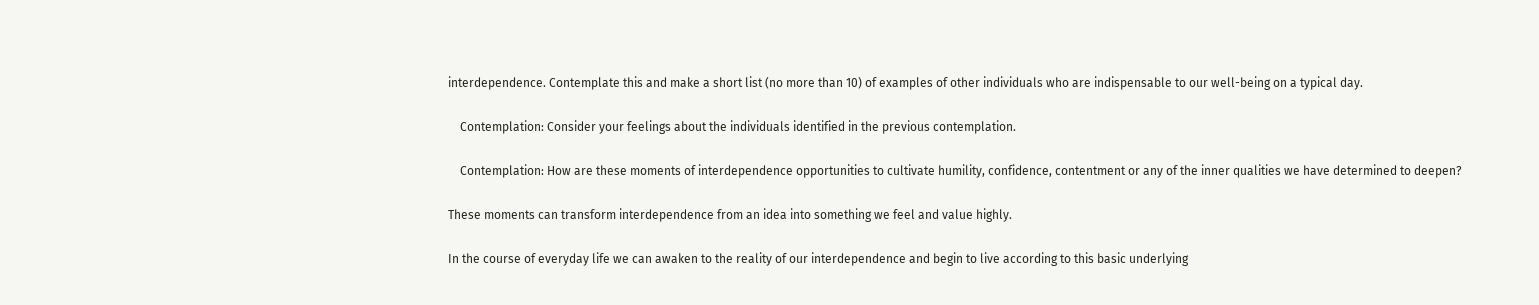interdependence. Contemplate this and make a short list (no more than 10) of examples of other individuals who are indispensable to our well-being on a typical day.

    Contemplation: Consider your feelings about the individuals identified in the previous contemplation.

    Contemplation: How are these moments of interdependence opportunities to cultivate humility, confidence, contentment or any of the inner qualities we have determined to deepen?

These moments can transform interdependence from an idea into something we feel and value highly.

In the course of everyday life we can awaken to the reality of our interdependence and begin to live according to this basic underlying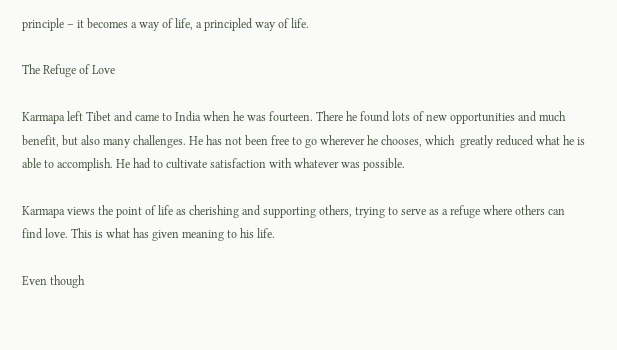principle – it becomes a way of life, a principled way of life.

The Refuge of Love

Karmapa left Tibet and came to India when he was fourteen. There he found lots of new opportunities and much benefit, but also many challenges. He has not been free to go wherever he chooses, which  greatly reduced what he is able to accomplish. He had to cultivate satisfaction with whatever was possible.

Karmapa views the point of life as cherishing and supporting others, trying to serve as a refuge where others can find love. This is what has given meaning to his life.

Even though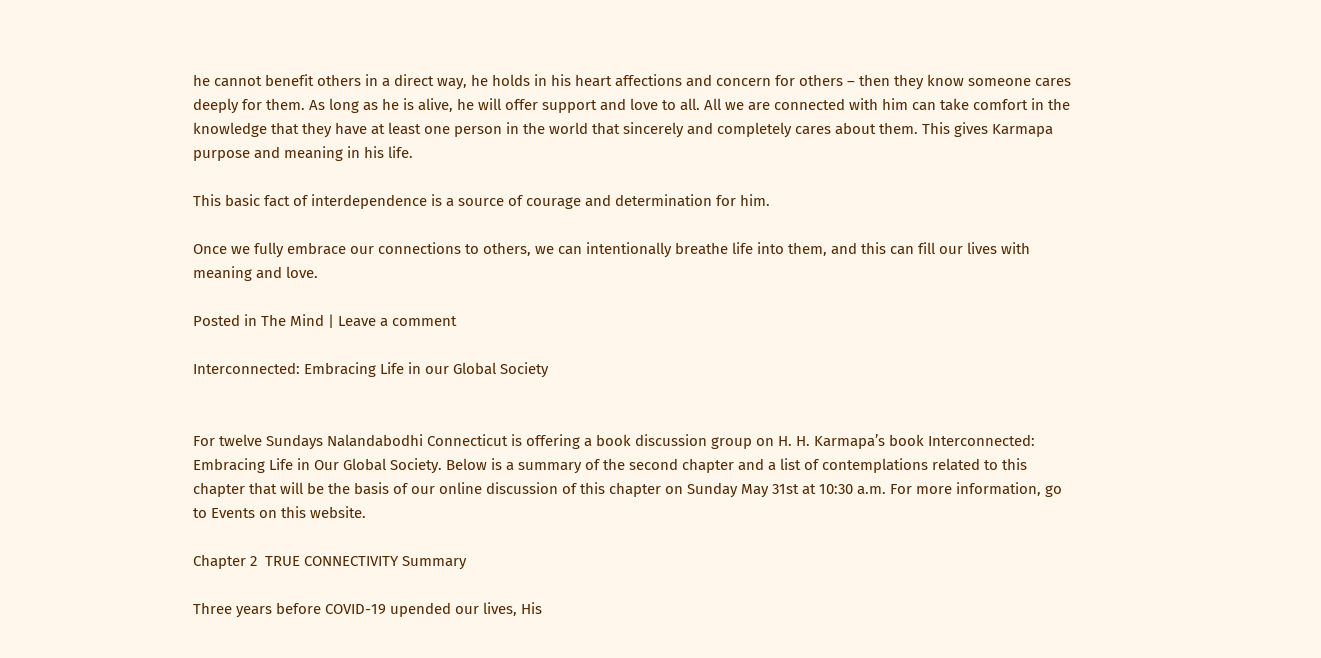he cannot benefit others in a direct way, he holds in his heart affections and concern for others – then they know someone cares deeply for them. As long as he is alive, he will offer support and love to all. All we are connected with him can take comfort in the knowledge that they have at least one person in the world that sincerely and completely cares about them. This gives Karmapa purpose and meaning in his life.

This basic fact of interdependence is a source of courage and determination for him.

Once we fully embrace our connections to others, we can intentionally breathe life into them, and this can fill our lives with meaning and love.

Posted in The Mind | Leave a comment

Interconnected: Embracing Life in our Global Society


For twelve Sundays Nalandabodhi Connecticut is offering a book discussion group on H. H. Karmapa’s book Interconnected: Embracing Life in Our Global Society. Below is a summary of the second chapter and a list of contemplations related to this chapter that will be the basis of our online discussion of this chapter on Sunday May 31st at 10:30 a.m. For more information, go to Events on this website.

Chapter 2  TRUE CONNECTIVITY Summary

Three years before COVID-19 upended our lives, His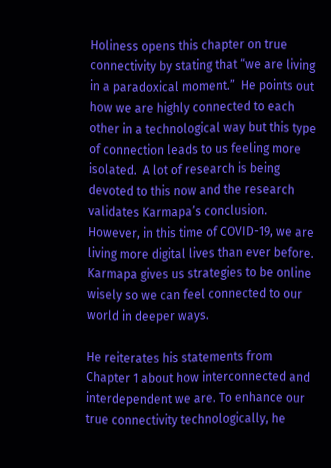Holiness opens this chapter on true connectivity by stating that “we are living in a paradoxical moment.”  He points out how we are highly connected to each other in a technological way but this type of connection leads to us feeling more isolated.  A lot of research is being devoted to this now and the research validates Karmapa’s conclusion.  However, in this time of COVID-19, we are living more digital lives than ever before.  Karmapa gives us strategies to be online wisely so we can feel connected to our world in deeper ways.

He reiterates his statements from Chapter 1 about how interconnected and interdependent we are. To enhance our true connectivity technologically, he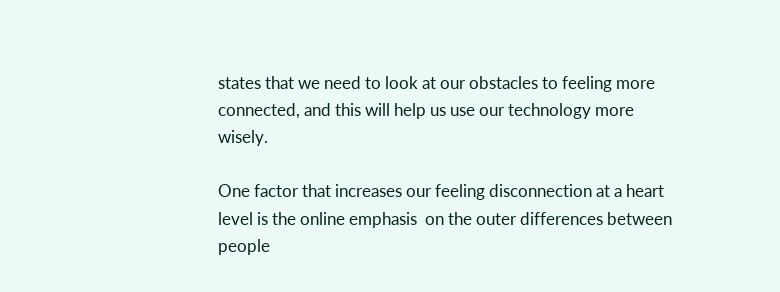states that we need to look at our obstacles to feeling more connected, and this will help us use our technology more wisely.

One factor that increases our feeling disconnection at a heart level is the online emphasis  on the outer differences between people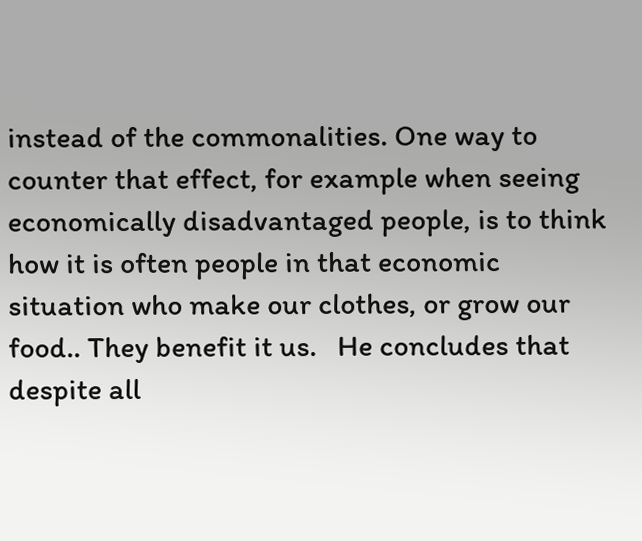instead of the commonalities. One way to counter that effect, for example when seeing economically disadvantaged people, is to think how it is often people in that economic situation who make our clothes, or grow our food.. They benefit it us.   He concludes that despite all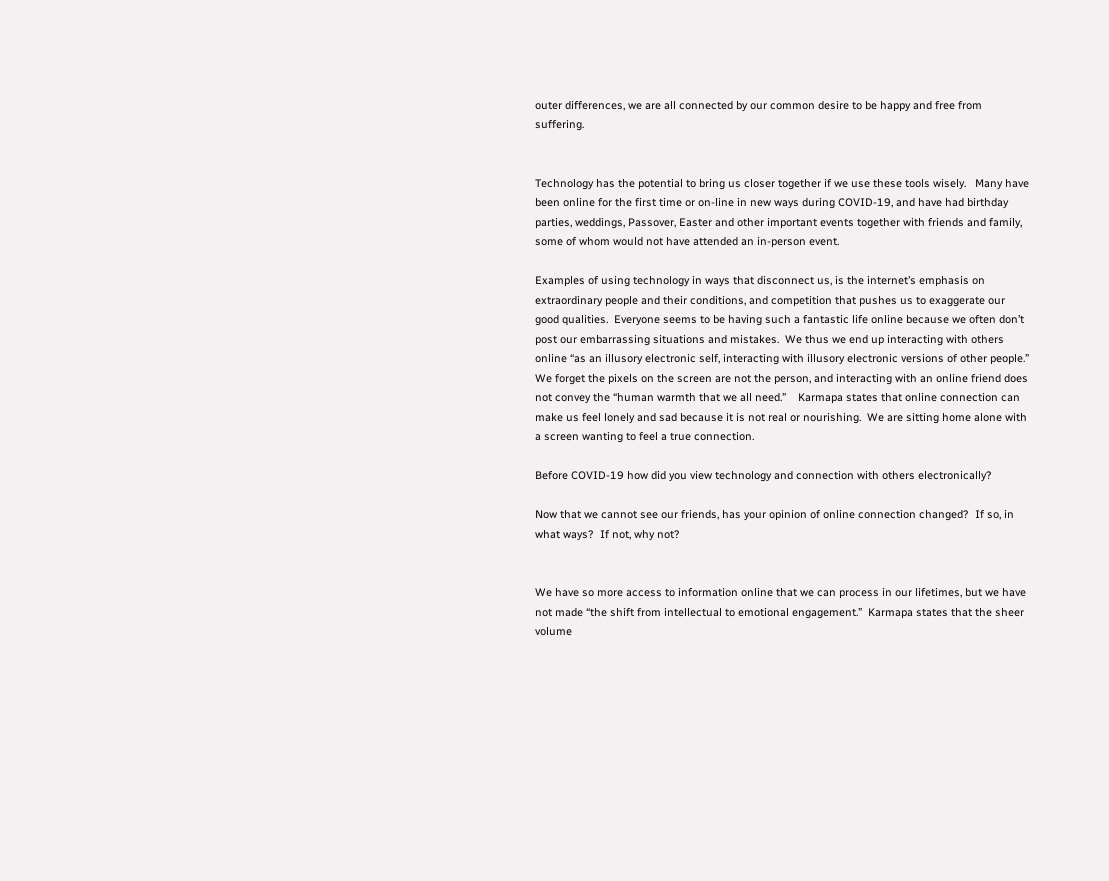outer differences, we are all connected by our common desire to be happy and free from suffering.


Technology has the potential to bring us closer together if we use these tools wisely.   Many have been online for the first time or on-line in new ways during COVID-19, and have had birthday parties, weddings, Passover, Easter and other important events together with friends and family, some of whom would not have attended an in-person event.

Examples of using technology in ways that disconnect us, is the internet’s emphasis on extraordinary people and their conditions, and competition that pushes us to exaggerate our good qualities.  Everyone seems to be having such a fantastic life online because we often don’t post our embarrassing situations and mistakes.  We thus we end up interacting with others online “as an illusory electronic self, interacting with illusory electronic versions of other people.”  We forget the pixels on the screen are not the person, and interacting with an online friend does not convey the “human warmth that we all need.”    Karmapa states that online connection can make us feel lonely and sad because it is not real or nourishing.  We are sitting home alone with a screen wanting to feel a true connection.

Before COVID-19 how did you view technology and connection with others electronically?

Now that we cannot see our friends, has your opinion of online connection changed?  If so, in what ways?  If not, why not?


We have so more access to information online that we can process in our lifetimes, but we have not made “the shift from intellectual to emotional engagement.”  Karmapa states that the sheer volume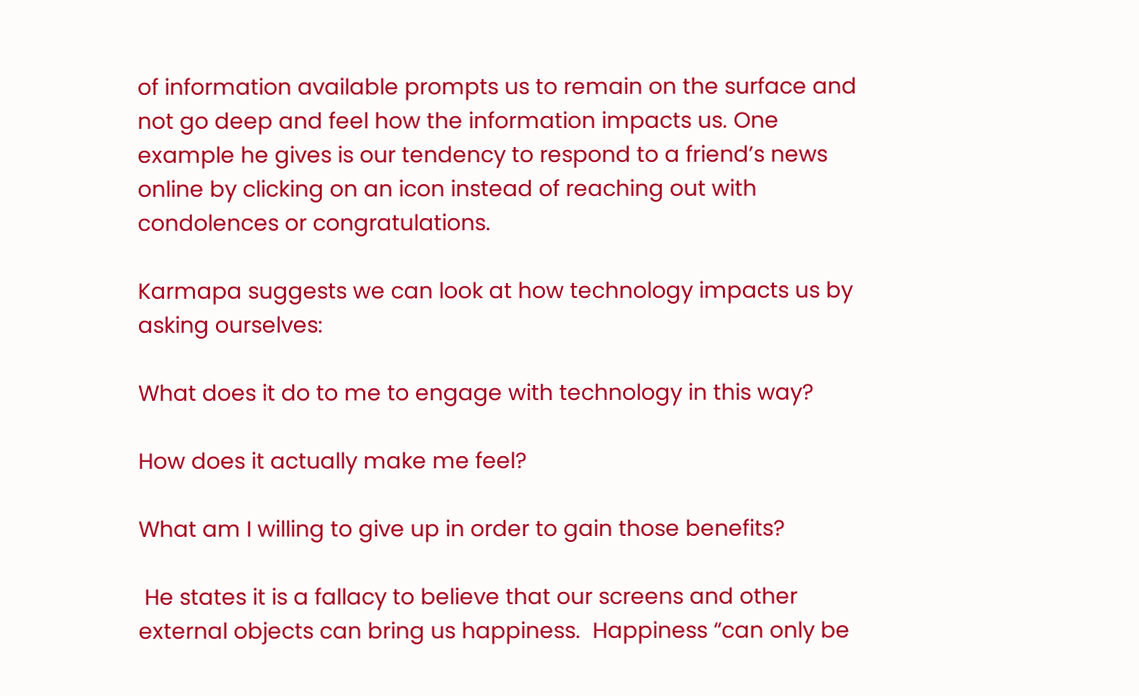of information available prompts us to remain on the surface and not go deep and feel how the information impacts us. One example he gives is our tendency to respond to a friend’s news online by clicking on an icon instead of reaching out with condolences or congratulations.

Karmapa suggests we can look at how technology impacts us by asking ourselves:

What does it do to me to engage with technology in this way?

How does it actually make me feel?

What am I willing to give up in order to gain those benefits?

 He states it is a fallacy to believe that our screens and other external objects can bring us happiness.  Happiness “can only be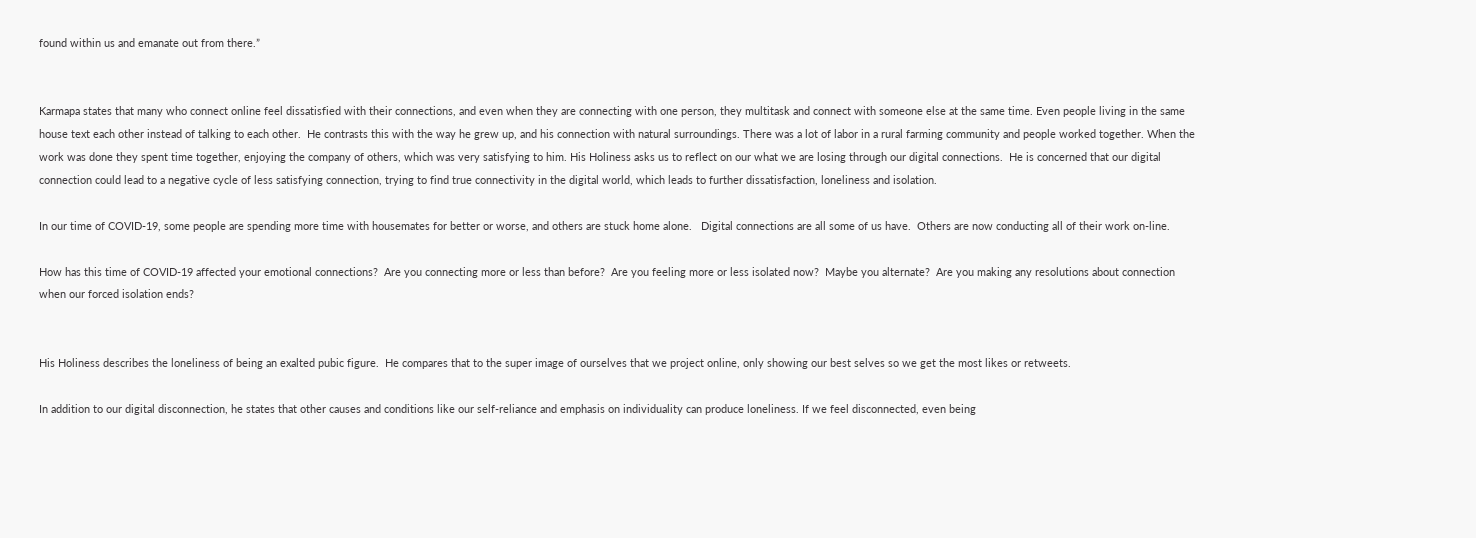found within us and emanate out from there.”


Karmapa states that many who connect online feel dissatisfied with their connections, and even when they are connecting with one person, they multitask and connect with someone else at the same time. Even people living in the same house text each other instead of talking to each other.  He contrasts this with the way he grew up, and his connection with natural surroundings. There was a lot of labor in a rural farming community and people worked together. When the work was done they spent time together, enjoying the company of others, which was very satisfying to him. His Holiness asks us to reflect on our what we are losing through our digital connections.  He is concerned that our digital connection could lead to a negative cycle of less satisfying connection, trying to find true connectivity in the digital world, which leads to further dissatisfaction, loneliness and isolation.

In our time of COVID-19, some people are spending more time with housemates for better or worse, and others are stuck home alone.   Digital connections are all some of us have.  Others are now conducting all of their work on-line.

How has this time of COVID-19 affected your emotional connections?  Are you connecting more or less than before?  Are you feeling more or less isolated now?  Maybe you alternate?  Are you making any resolutions about connection when our forced isolation ends?


His Holiness describes the loneliness of being an exalted pubic figure.  He compares that to the super image of ourselves that we project online, only showing our best selves so we get the most likes or retweets.

In addition to our digital disconnection, he states that other causes and conditions like our self-reliance and emphasis on individuality can produce loneliness. If we feel disconnected, even being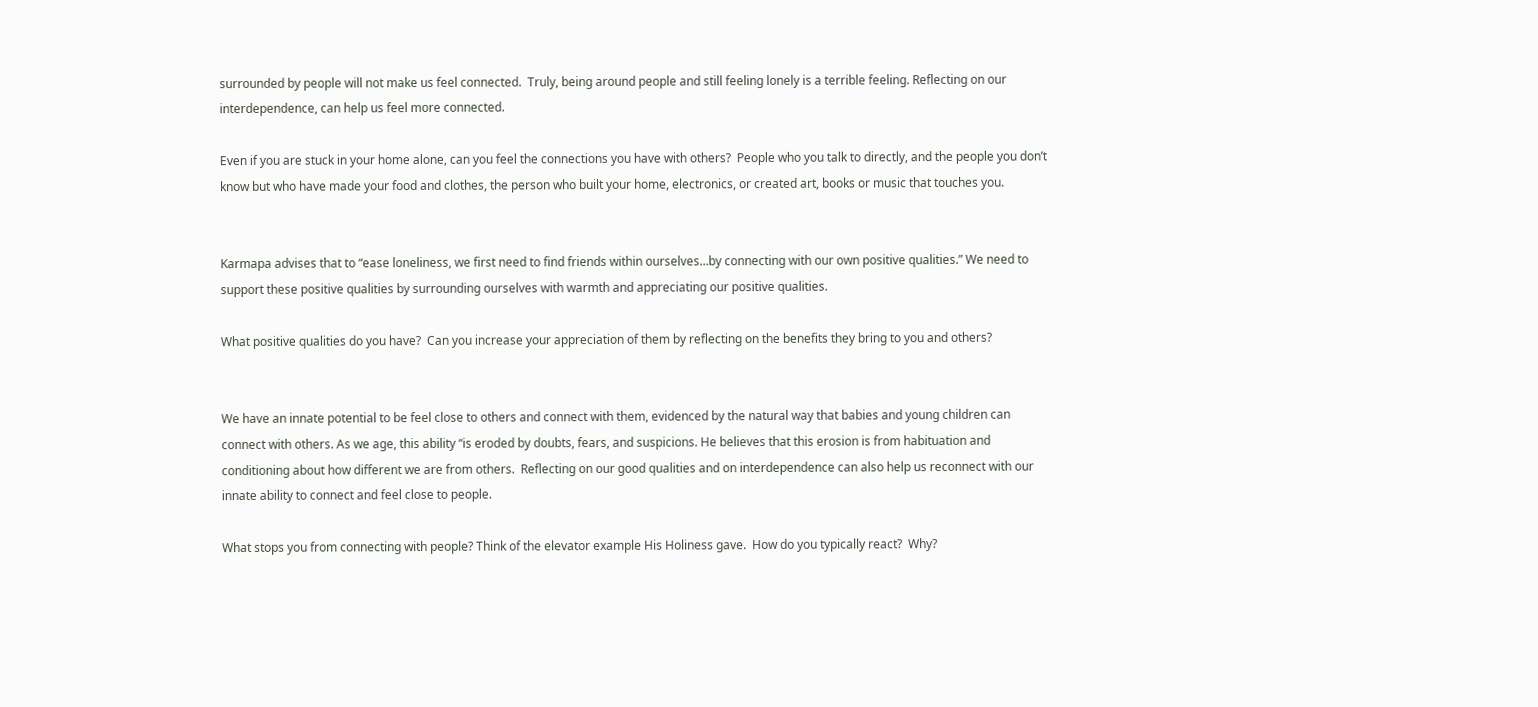surrounded by people will not make us feel connected.  Truly, being around people and still feeling lonely is a terrible feeling. Reflecting on our interdependence, can help us feel more connected.

Even if you are stuck in your home alone, can you feel the connections you have with others?  People who you talk to directly, and the people you don’t know but who have made your food and clothes, the person who built your home, electronics, or created art, books or music that touches you.


Karmapa advises that to “ease loneliness, we first need to find friends within ourselves…by connecting with our own positive qualities.” We need to support these positive qualities by surrounding ourselves with warmth and appreciating our positive qualities.

What positive qualities do you have?  Can you increase your appreciation of them by reflecting on the benefits they bring to you and others?


We have an innate potential to be feel close to others and connect with them, evidenced by the natural way that babies and young children can connect with others. As we age, this ability “is eroded by doubts, fears, and suspicions. He believes that this erosion is from habituation and conditioning about how different we are from others.  Reflecting on our good qualities and on interdependence can also help us reconnect with our innate ability to connect and feel close to people.

What stops you from connecting with people? Think of the elevator example His Holiness gave.  How do you typically react?  Why?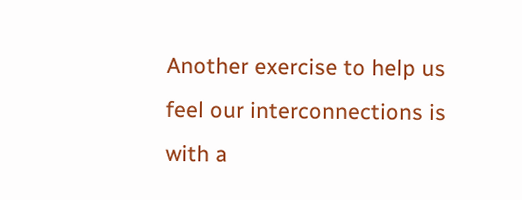Another exercise to help us feel our interconnections is with a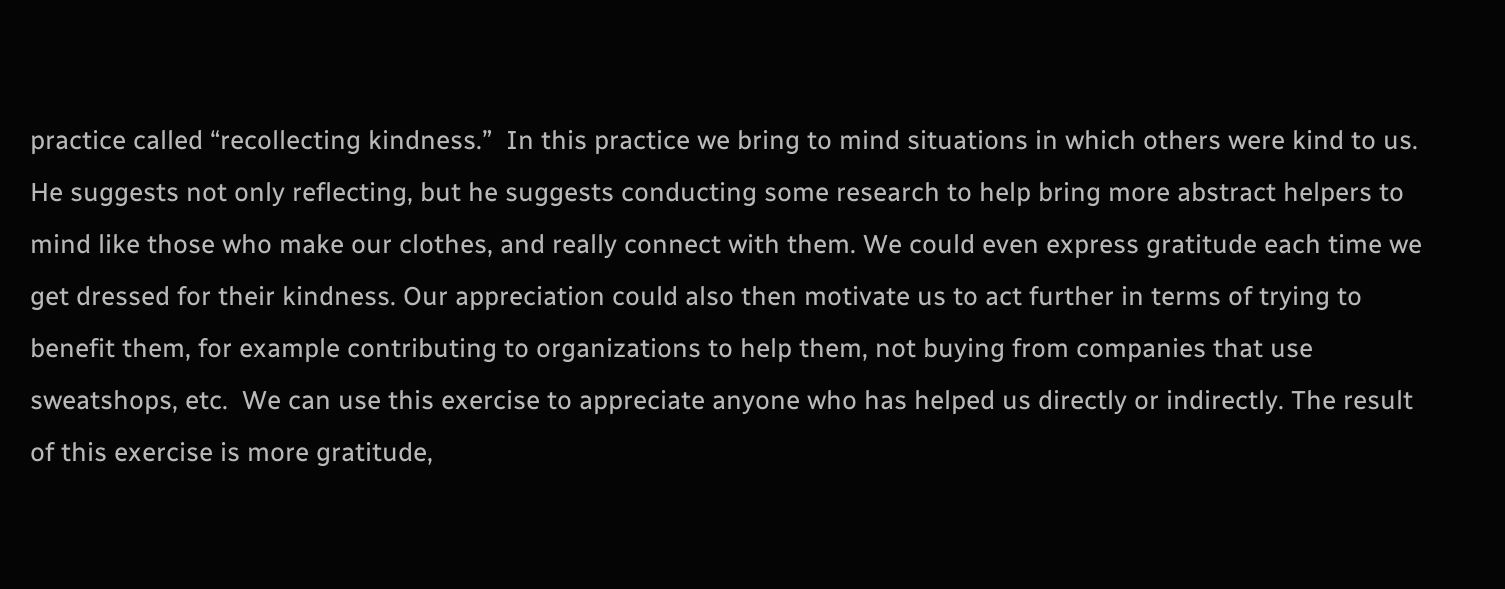practice called “recollecting kindness.”  In this practice we bring to mind situations in which others were kind to us. He suggests not only reflecting, but he suggests conducting some research to help bring more abstract helpers to mind like those who make our clothes, and really connect with them. We could even express gratitude each time we get dressed for their kindness. Our appreciation could also then motivate us to act further in terms of trying to benefit them, for example contributing to organizations to help them, not buying from companies that use sweatshops, etc.  We can use this exercise to appreciate anyone who has helped us directly or indirectly. The result of this exercise is more gratitude,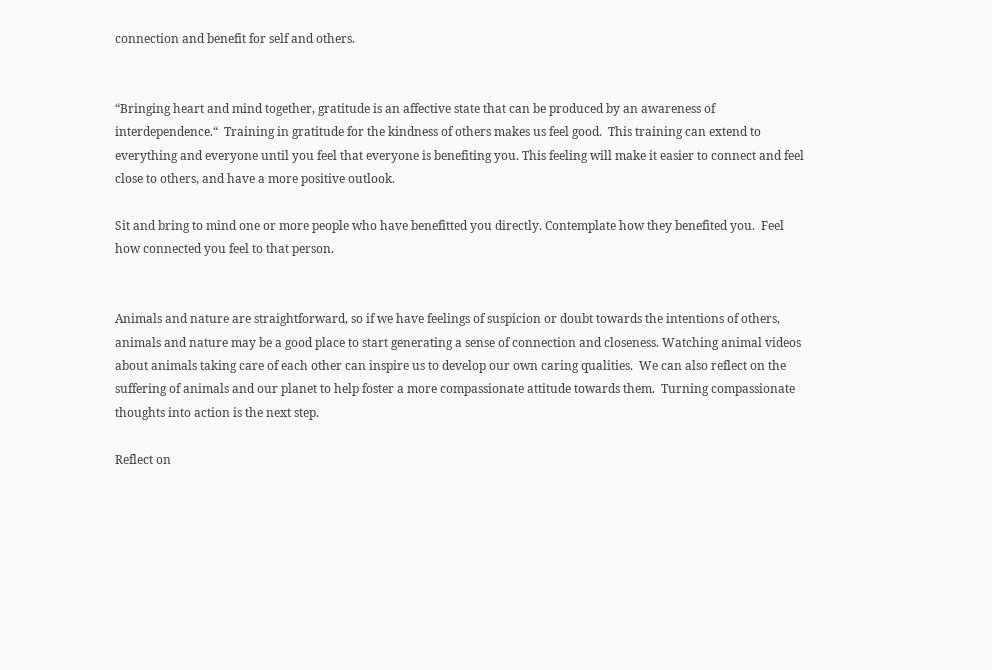connection and benefit for self and others.


“Bringing heart and mind together, gratitude is an affective state that can be produced by an awareness of interdependence.“  Training in gratitude for the kindness of others makes us feel good.  This training can extend to everything and everyone until you feel that everyone is benefiting you. This feeling will make it easier to connect and feel close to others, and have a more positive outlook.

Sit and bring to mind one or more people who have benefitted you directly. Contemplate how they benefited you.  Feel how connected you feel to that person.


Animals and nature are straightforward, so if we have feelings of suspicion or doubt towards the intentions of others, animals and nature may be a good place to start generating a sense of connection and closeness. Watching animal videos about animals taking care of each other can inspire us to develop our own caring qualities.  We can also reflect on the suffering of animals and our planet to help foster a more compassionate attitude towards them.  Turning compassionate thoughts into action is the next step.

Reflect on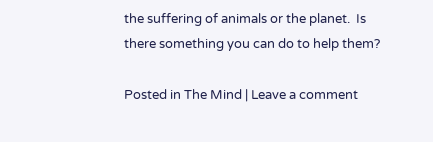the suffering of animals or the planet.  Is there something you can do to help them?

Posted in The Mind | Leave a comment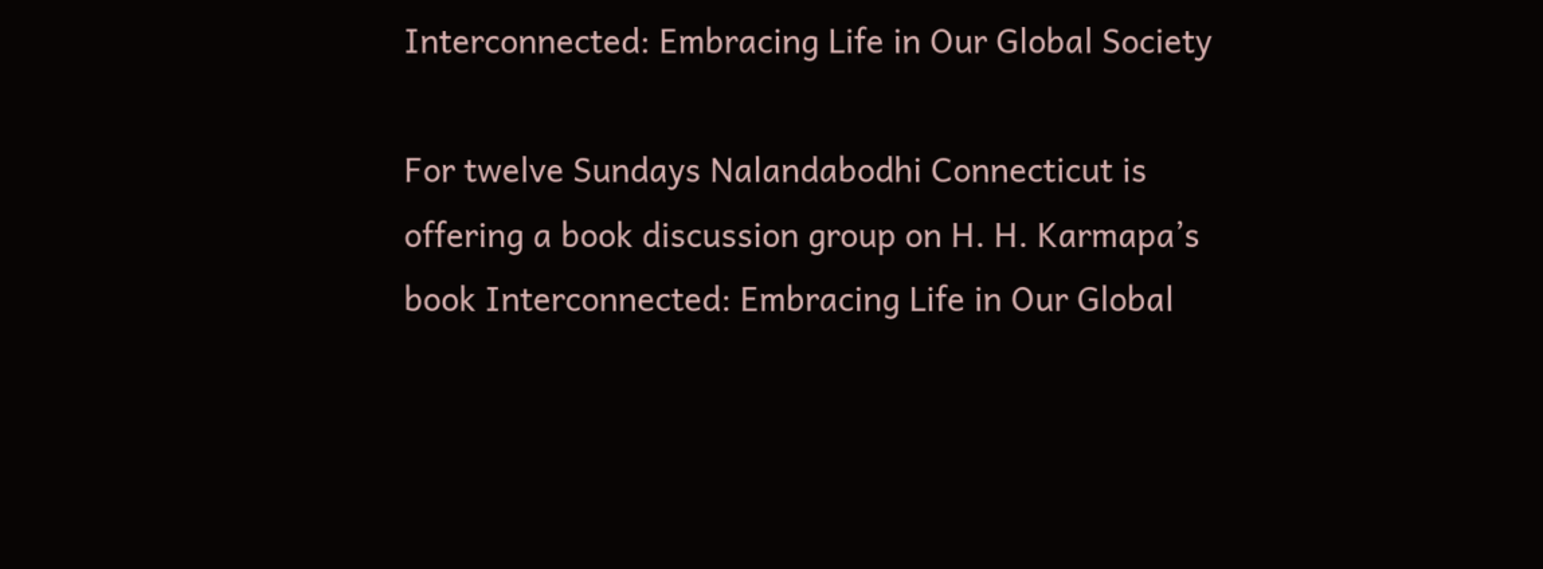Interconnected: Embracing Life in Our Global Society

For twelve Sundays Nalandabodhi Connecticut is offering a book discussion group on H. H. Karmapa’s book Interconnected: Embracing Life in Our Global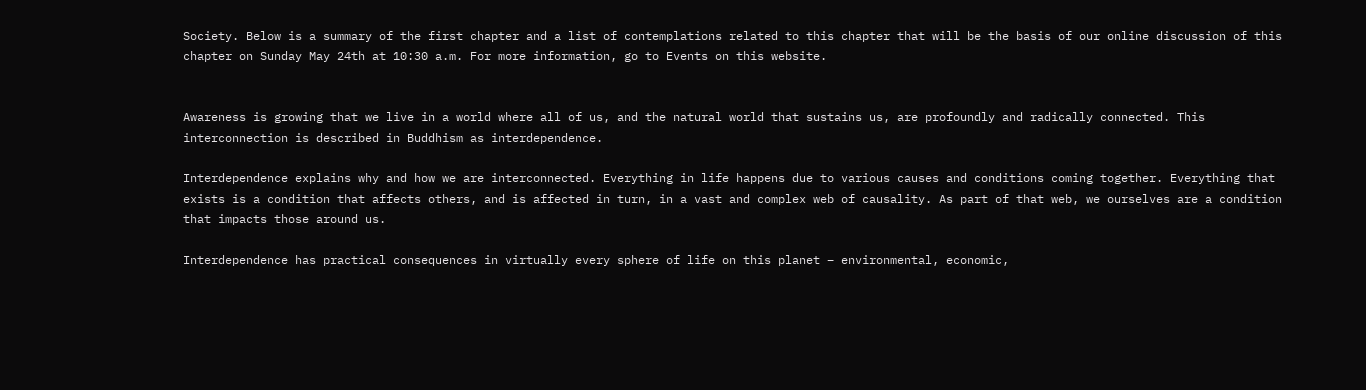Society. Below is a summary of the first chapter and a list of contemplations related to this chapter that will be the basis of our online discussion of this chapter on Sunday May 24th at 10:30 a.m. For more information, go to Events on this website.


Awareness is growing that we live in a world where all of us, and the natural world that sustains us, are profoundly and radically connected. This interconnection is described in Buddhism as interdependence.

Interdependence explains why and how we are interconnected. Everything in life happens due to various causes and conditions coming together. Everything that exists is a condition that affects others, and is affected in turn, in a vast and complex web of causality. As part of that web, we ourselves are a condition that impacts those around us.

Interdependence has practical consequences in virtually every sphere of life on this planet – environmental, economic,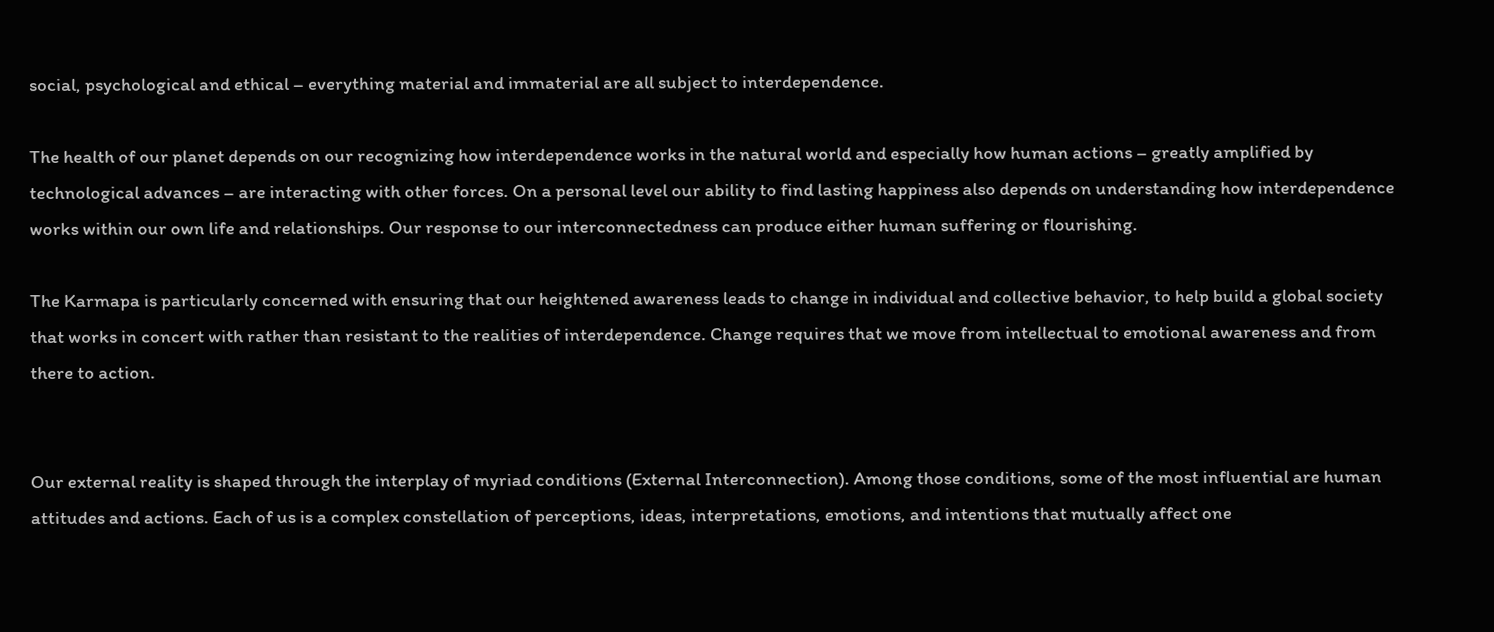social, psychological and ethical – everything material and immaterial are all subject to interdependence.

The health of our planet depends on our recognizing how interdependence works in the natural world and especially how human actions – greatly amplified by technological advances – are interacting with other forces. On a personal level our ability to find lasting happiness also depends on understanding how interdependence works within our own life and relationships. Our response to our interconnectedness can produce either human suffering or flourishing.

The Karmapa is particularly concerned with ensuring that our heightened awareness leads to change in individual and collective behavior, to help build a global society that works in concert with rather than resistant to the realities of interdependence. Change requires that we move from intellectual to emotional awareness and from there to action.


Our external reality is shaped through the interplay of myriad conditions (External Interconnection). Among those conditions, some of the most influential are human attitudes and actions. Each of us is a complex constellation of perceptions, ideas, interpretations, emotions, and intentions that mutually affect one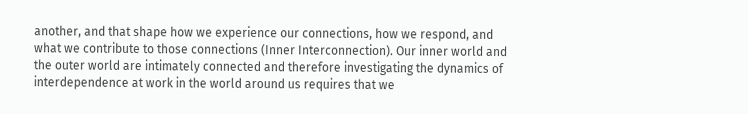another, and that shape how we experience our connections, how we respond, and what we contribute to those connections (Inner Interconnection). Our inner world and the outer world are intimately connected and therefore investigating the dynamics of interdependence at work in the world around us requires that we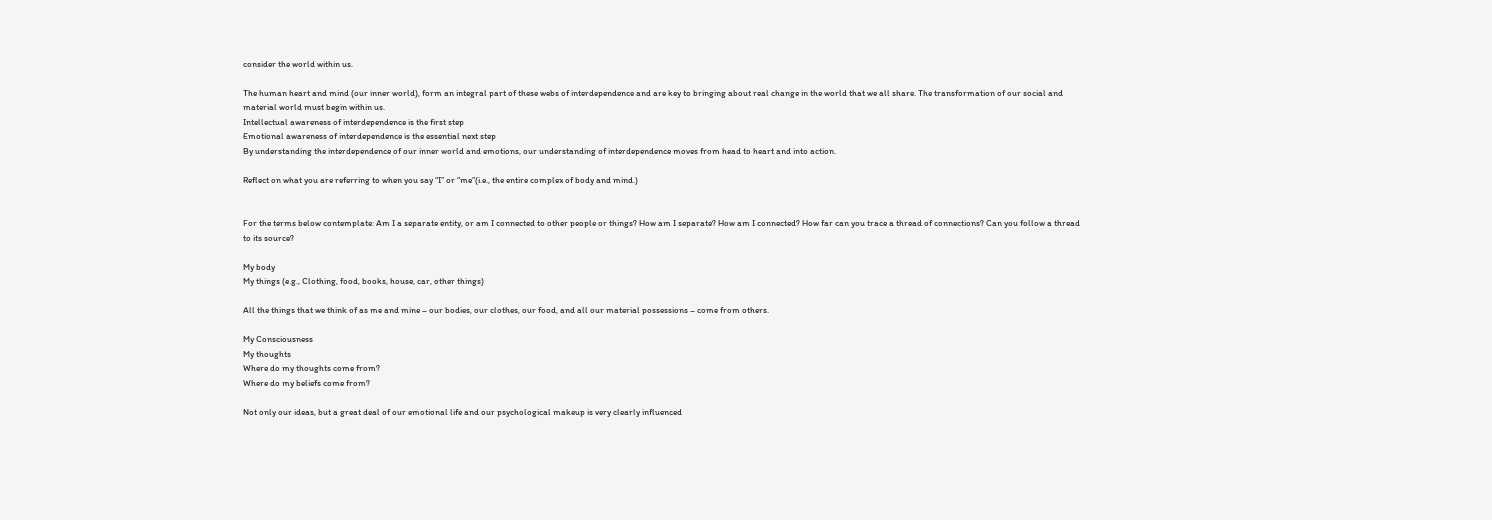consider the world within us.

The human heart and mind (our inner world), form an integral part of these webs of interdependence and are key to bringing about real change in the world that we all share. The transformation of our social and material world must begin within us.
Intellectual awareness of interdependence is the first step
Emotional awareness of interdependence is the essential next step
By understanding the interdependence of our inner world and emotions, our understanding of interdependence moves from head to heart and into action.

Reflect on what you are referring to when you say “I” or “me”(i.e., the entire complex of body and mind.)


For the terms below contemplate: Am I a separate entity, or am I connected to other people or things? How am I separate? How am I connected? How far can you trace a thread of connections? Can you follow a thread to its source?

My body
My things (e.g., Clothing, food, books, house, car, other things)

All the things that we think of as me and mine – our bodies, our clothes, our food, and all our material possessions – come from others.

My Consciousness
My thoughts
Where do my thoughts come from?
Where do my beliefs come from?

Not only our ideas, but a great deal of our emotional life and our psychological makeup is very clearly influenced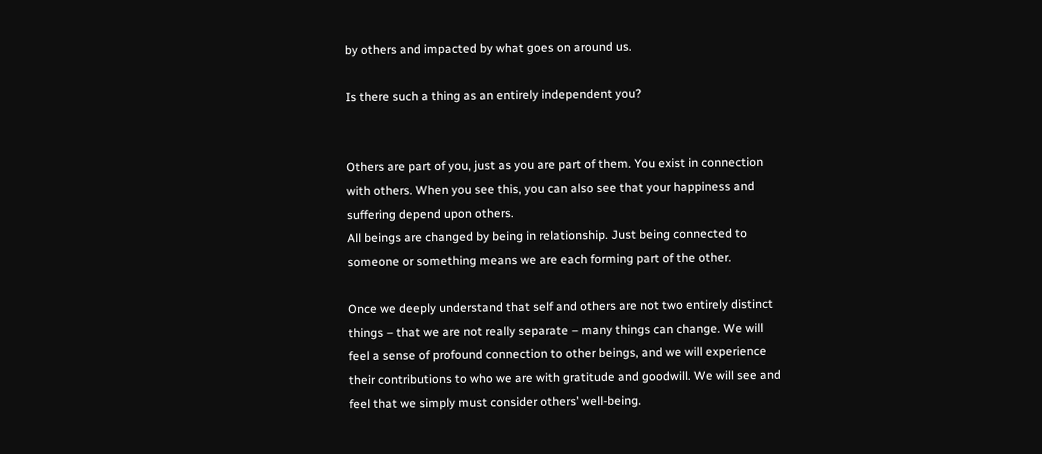by others and impacted by what goes on around us.

Is there such a thing as an entirely independent you?


Others are part of you, just as you are part of them. You exist in connection with others. When you see this, you can also see that your happiness and suffering depend upon others.
All beings are changed by being in relationship. Just being connected to someone or something means we are each forming part of the other.

Once we deeply understand that self and others are not two entirely distinct things – that we are not really separate – many things can change. We will feel a sense of profound connection to other beings, and we will experience their contributions to who we are with gratitude and goodwill. We will see and feel that we simply must consider others’ well-being.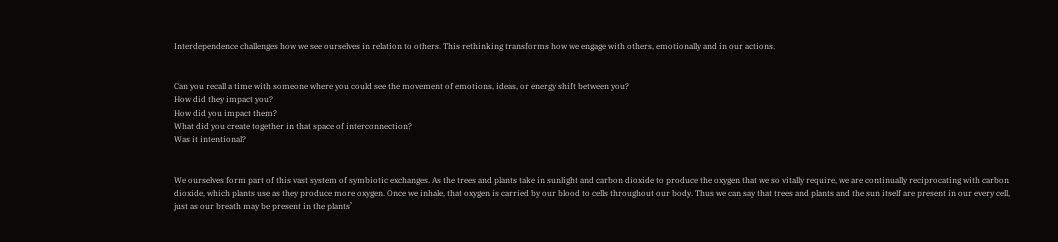Interdependence challenges how we see ourselves in relation to others. This rethinking transforms how we engage with others, emotionally and in our actions.


Can you recall a time with someone where you could see the movement of emotions, ideas, or energy shift between you?
How did they impact you?
How did you impact them?
What did you create together in that space of interconnection?
Was it intentional?


We ourselves form part of this vast system of symbiotic exchanges. As the trees and plants take in sunlight and carbon dioxide to produce the oxygen that we so vitally require, we are continually reciprocating with carbon dioxide, which plants use as they produce more oxygen. Once we inhale, that oxygen is carried by our blood to cells throughout our body. Thus we can say that trees and plants and the sun itself are present in our every cell, just as our breath may be present in the plants’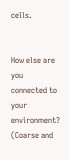cells.


How else are you connected to your environment? (Coarse and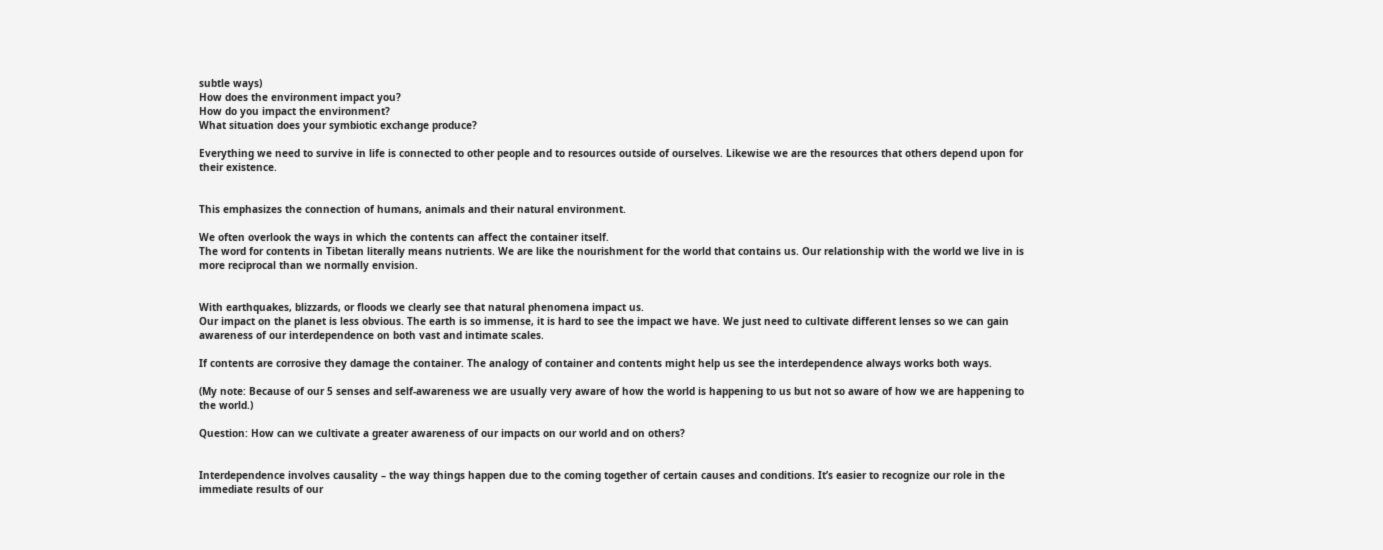subtle ways)
How does the environment impact you?
How do you impact the environment?
What situation does your symbiotic exchange produce?

Everything we need to survive in life is connected to other people and to resources outside of ourselves. Likewise we are the resources that others depend upon for their existence.


This emphasizes the connection of humans, animals and their natural environment.

We often overlook the ways in which the contents can affect the container itself.
The word for contents in Tibetan literally means nutrients. We are like the nourishment for the world that contains us. Our relationship with the world we live in is more reciprocal than we normally envision.


With earthquakes, blizzards, or floods we clearly see that natural phenomena impact us.
Our impact on the planet is less obvious. The earth is so immense, it is hard to see the impact we have. We just need to cultivate different lenses so we can gain awareness of our interdependence on both vast and intimate scales.

If contents are corrosive they damage the container. The analogy of container and contents might help us see the interdependence always works both ways.

(My note: Because of our 5 senses and self-awareness we are usually very aware of how the world is happening to us but not so aware of how we are happening to the world.)

Question: How can we cultivate a greater awareness of our impacts on our world and on others?


Interdependence involves causality – the way things happen due to the coming together of certain causes and conditions. It’s easier to recognize our role in the immediate results of our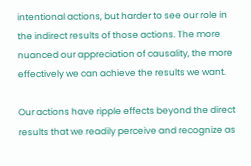intentional actions, but harder to see our role in the indirect results of those actions. The more nuanced our appreciation of causality, the more effectively we can achieve the results we want.

Our actions have ripple effects beyond the direct results that we readily perceive and recognize as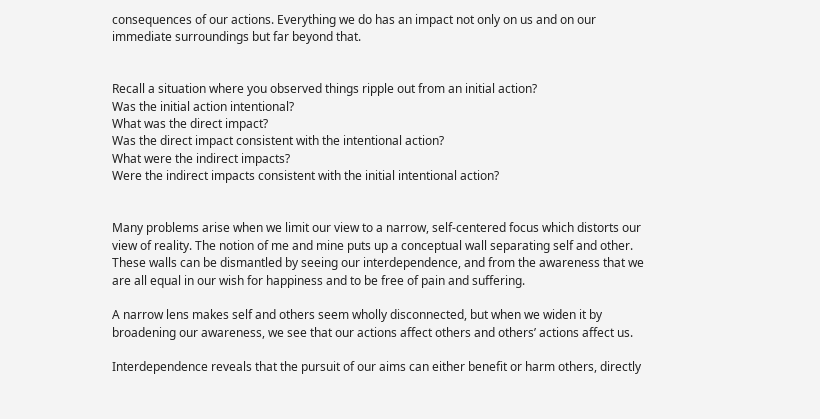consequences of our actions. Everything we do has an impact not only on us and on our immediate surroundings but far beyond that.


Recall a situation where you observed things ripple out from an initial action?
Was the initial action intentional?
What was the direct impact?
Was the direct impact consistent with the intentional action?
What were the indirect impacts?
Were the indirect impacts consistent with the initial intentional action?


Many problems arise when we limit our view to a narrow, self-centered focus which distorts our view of reality. The notion of me and mine puts up a conceptual wall separating self and other. These walls can be dismantled by seeing our interdependence, and from the awareness that we are all equal in our wish for happiness and to be free of pain and suffering.

A narrow lens makes self and others seem wholly disconnected, but when we widen it by broadening our awareness, we see that our actions affect others and others’ actions affect us.

Interdependence reveals that the pursuit of our aims can either benefit or harm others, directly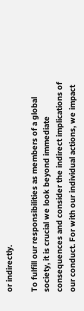or indirectly.

To fulfill our responsibilities as members of a global society, it is crucial we look beyond immediate consequences and consider the indirect implications of our conduct. For with our individual actions, we impact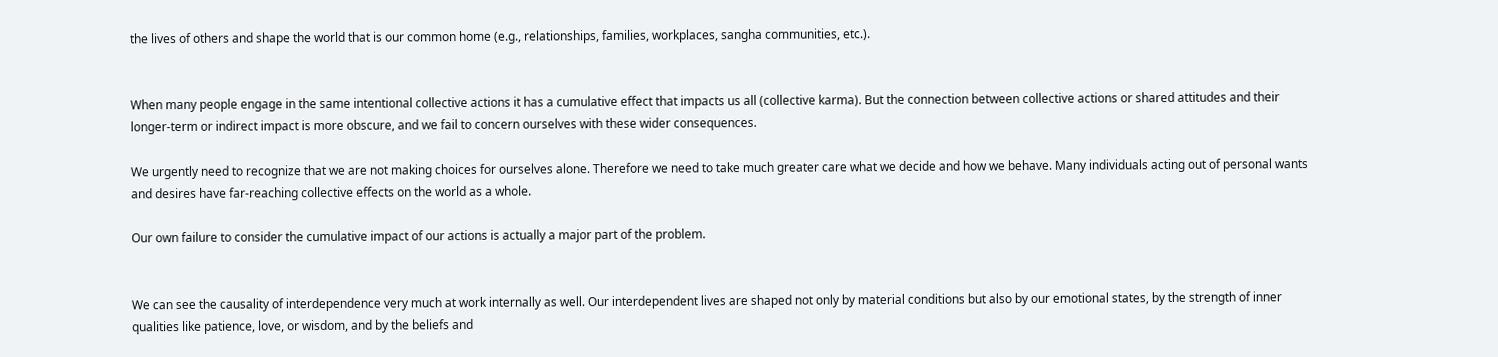the lives of others and shape the world that is our common home (e.g., relationships, families, workplaces, sangha communities, etc.).


When many people engage in the same intentional collective actions it has a cumulative effect that impacts us all (collective karma). But the connection between collective actions or shared attitudes and their longer-term or indirect impact is more obscure, and we fail to concern ourselves with these wider consequences.

We urgently need to recognize that we are not making choices for ourselves alone. Therefore we need to take much greater care what we decide and how we behave. Many individuals acting out of personal wants and desires have far-reaching collective effects on the world as a whole.

Our own failure to consider the cumulative impact of our actions is actually a major part of the problem.


We can see the causality of interdependence very much at work internally as well. Our interdependent lives are shaped not only by material conditions but also by our emotional states, by the strength of inner qualities like patience, love, or wisdom, and by the beliefs and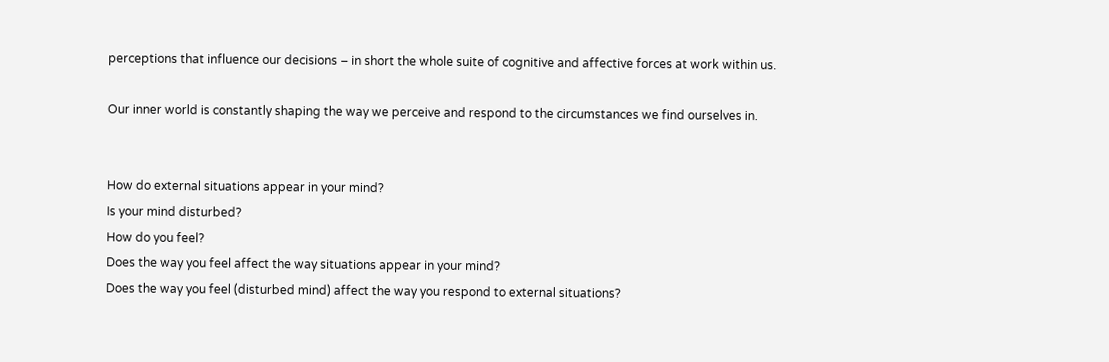perceptions that influence our decisions – in short the whole suite of cognitive and affective forces at work within us.

Our inner world is constantly shaping the way we perceive and respond to the circumstances we find ourselves in.


How do external situations appear in your mind?
Is your mind disturbed?
How do you feel?
Does the way you feel affect the way situations appear in your mind?
Does the way you feel (disturbed mind) affect the way you respond to external situations?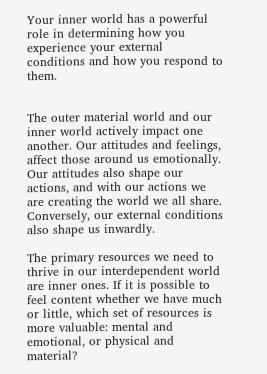Your inner world has a powerful role in determining how you experience your external conditions and how you respond to them.


The outer material world and our inner world actively impact one another. Our attitudes and feelings, affect those around us emotionally. Our attitudes also shape our actions, and with our actions we are creating the world we all share. Conversely, our external conditions also shape us inwardly.

The primary resources we need to thrive in our interdependent world are inner ones. If it is possible to feel content whether we have much or little, which set of resources is more valuable: mental and emotional, or physical and material?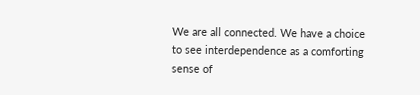We are all connected. We have a choice to see interdependence as a comforting sense of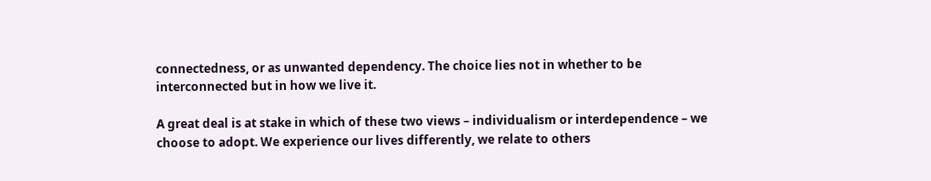connectedness, or as unwanted dependency. The choice lies not in whether to be interconnected but in how we live it.

A great deal is at stake in which of these two views – individualism or interdependence – we choose to adopt. We experience our lives differently, we relate to others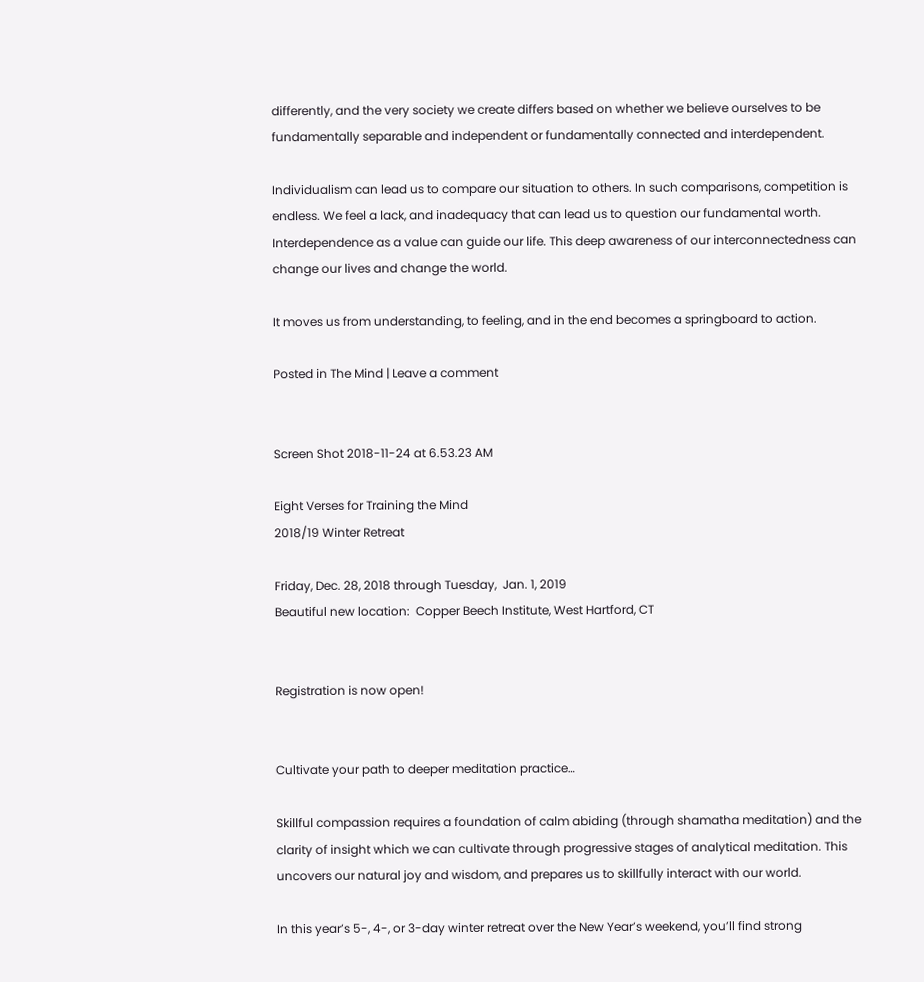differently, and the very society we create differs based on whether we believe ourselves to be fundamentally separable and independent or fundamentally connected and interdependent.

Individualism can lead us to compare our situation to others. In such comparisons, competition is endless. We feel a lack, and inadequacy that can lead us to question our fundamental worth.
Interdependence as a value can guide our life. This deep awareness of our interconnectedness can change our lives and change the world.

It moves us from understanding, to feeling, and in the end becomes a springboard to action.

Posted in The Mind | Leave a comment


Screen Shot 2018-11-24 at 6.53.23 AM

Eight Verses for Training the Mind
2018/19 Winter Retreat

Friday, Dec. 28, 2018 through Tuesday,  Jan. 1, 2019
Beautiful new location:  Copper Beech Institute, West Hartford, CT


Registration is now open!


Cultivate your path to deeper meditation practice…

Skillful compassion requires a foundation of calm abiding (through shamatha meditation) and the clarity of insight which we can cultivate through progressive stages of analytical meditation. This uncovers our natural joy and wisdom, and prepares us to skillfully interact with our world.

In this year’s 5-, 4-, or 3-day winter retreat over the New Year’s weekend, you’ll find strong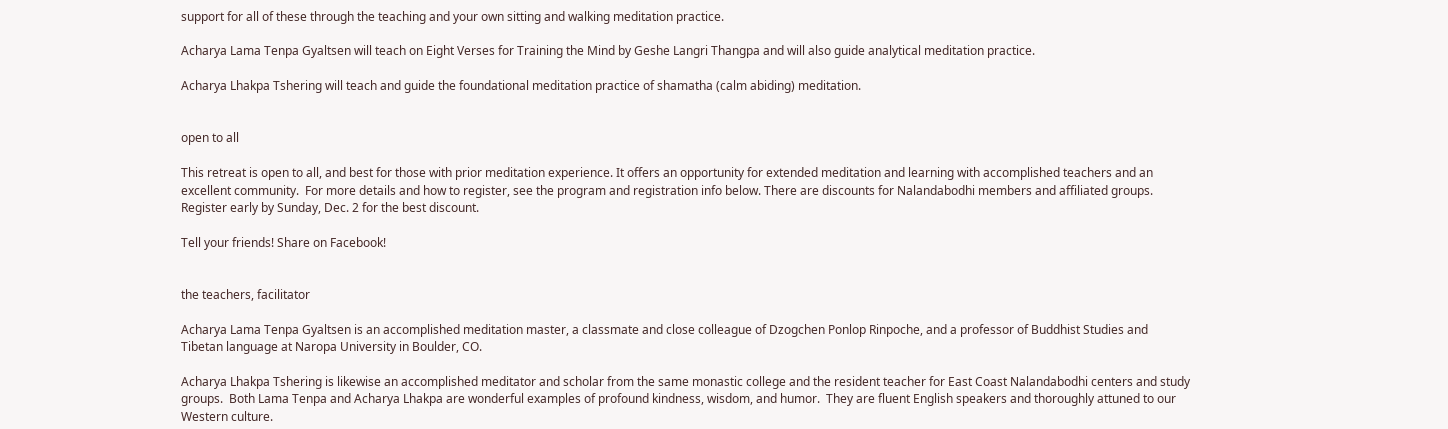support for all of these through the teaching and your own sitting and walking meditation practice.

Acharya Lama Tenpa Gyaltsen will teach on Eight Verses for Training the Mind by Geshe Langri Thangpa and will also guide analytical meditation practice.

Acharya Lhakpa Tshering will teach and guide the foundational meditation practice of shamatha (calm abiding) meditation.


open to all

This retreat is open to all, and best for those with prior meditation experience. It offers an opportunity for extended meditation and learning with accomplished teachers and an excellent community.  For more details and how to register, see the program and registration info below. There are discounts for Nalandabodhi members and affiliated groups. Register early by Sunday, Dec. 2 for the best discount.

Tell your friends! Share on Facebook!


the teachers, facilitator

Acharya Lama Tenpa Gyaltsen is an accomplished meditation master, a classmate and close colleague of Dzogchen Ponlop Rinpoche, and a professor of Buddhist Studies and Tibetan language at Naropa University in Boulder, CO.

Acharya Lhakpa Tshering is likewise an accomplished meditator and scholar from the same monastic college and the resident teacher for East Coast Nalandabodhi centers and study groups.  Both Lama Tenpa and Acharya Lhakpa are wonderful examples of profound kindness, wisdom, and humor.  They are fluent English speakers and thoroughly attuned to our Western culture.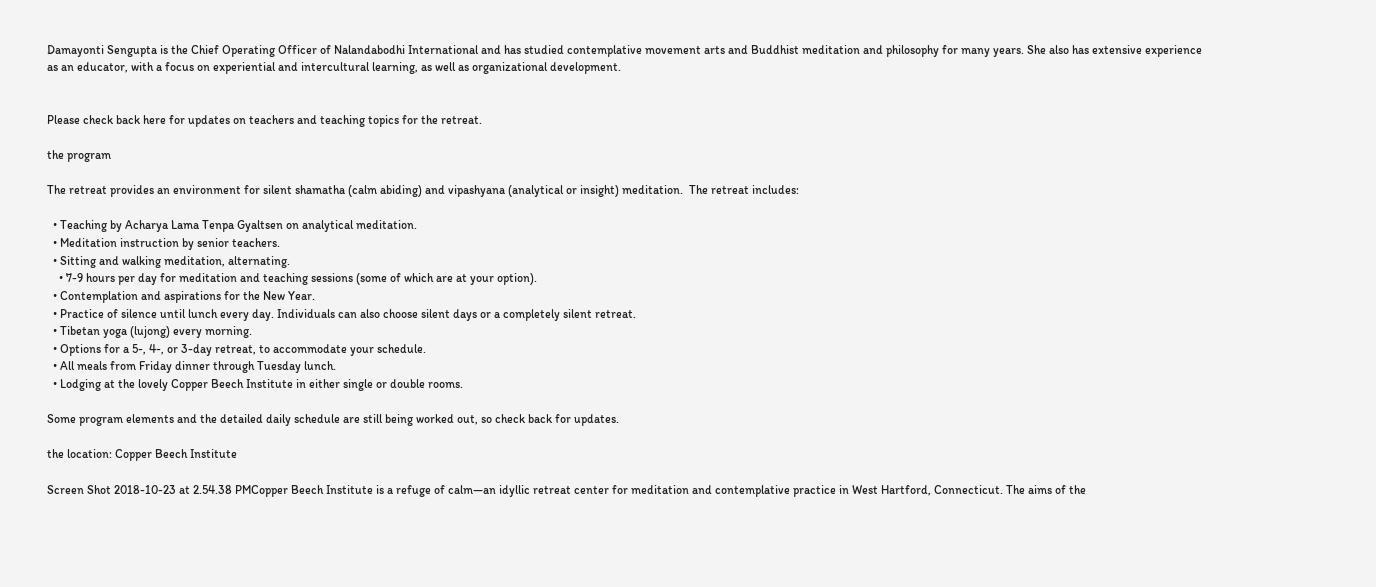Damayonti Sengupta is the Chief Operating Officer of Nalandabodhi International and has studied contemplative movement arts and Buddhist meditation and philosophy for many years. She also has extensive experience as an educator, with a focus on experiential and intercultural learning, as well as organizational development.


Please check back here for updates on teachers and teaching topics for the retreat.

the program

The retreat provides an environment for silent shamatha (calm abiding) and vipashyana (analytical or insight) meditation.  The retreat includes:

  • Teaching by Acharya Lama Tenpa Gyaltsen on analytical meditation.
  • Meditation instruction by senior teachers.
  • Sitting and walking meditation, alternating.
    • 7-9 hours per day for meditation and teaching sessions (some of which are at your option).
  • Contemplation and aspirations for the New Year.
  • Practice of silence until lunch every day. Individuals can also choose silent days or a completely silent retreat.
  • Tibetan yoga (lujong) every morning.
  • Options for a 5-, 4-, or 3-day retreat, to accommodate your schedule.
  • All meals from Friday dinner through Tuesday lunch.
  • Lodging at the lovely Copper Beech Institute in either single or double rooms.

Some program elements and the detailed daily schedule are still being worked out, so check back for updates.

the location: Copper Beech Institute

Screen Shot 2018-10-23 at 2.54.38 PMCopper Beech Institute is a refuge of calm—an idyllic retreat center for meditation and contemplative practice in West Hartford, Connecticut. The aims of the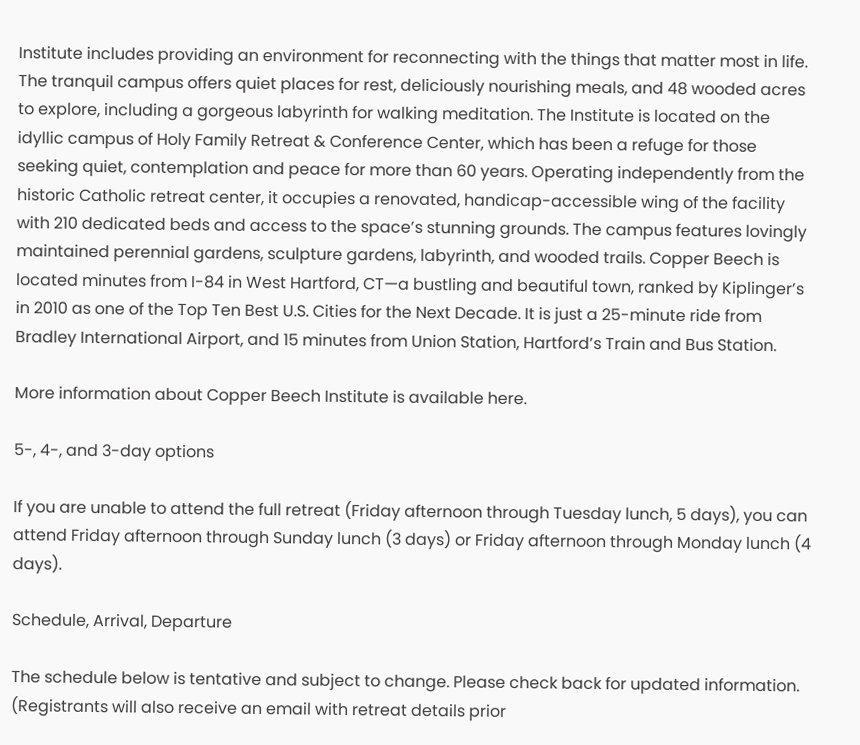Institute includes providing an environment for reconnecting with the things that matter most in life. The tranquil campus offers quiet places for rest, deliciously nourishing meals, and 48 wooded acres to explore, including a gorgeous labyrinth for walking meditation. The Institute is located on the idyllic campus of Holy Family Retreat & Conference Center, which has been a refuge for those seeking quiet, contemplation and peace for more than 60 years. Operating independently from the historic Catholic retreat center, it occupies a renovated, handicap-accessible wing of the facility with 210 dedicated beds and access to the space’s stunning grounds. The campus features lovingly maintained perennial gardens, sculpture gardens, labyrinth, and wooded trails. Copper Beech is located minutes from I-84 in West Hartford, CT—a bustling and beautiful town, ranked by Kiplinger’s in 2010 as one of the Top Ten Best U.S. Cities for the Next Decade. It is just a 25-minute ride from Bradley International Airport, and 15 minutes from Union Station, Hartford’s Train and Bus Station.

More information about Copper Beech Institute is available here.

5-, 4-, and 3-day options

If you are unable to attend the full retreat (Friday afternoon through Tuesday lunch, 5 days), you can attend Friday afternoon through Sunday lunch (3 days) or Friday afternoon through Monday lunch (4 days).

Schedule, Arrival, Departure

The schedule below is tentative and subject to change. Please check back for updated information. (Registrants will also receive an email with retreat details prior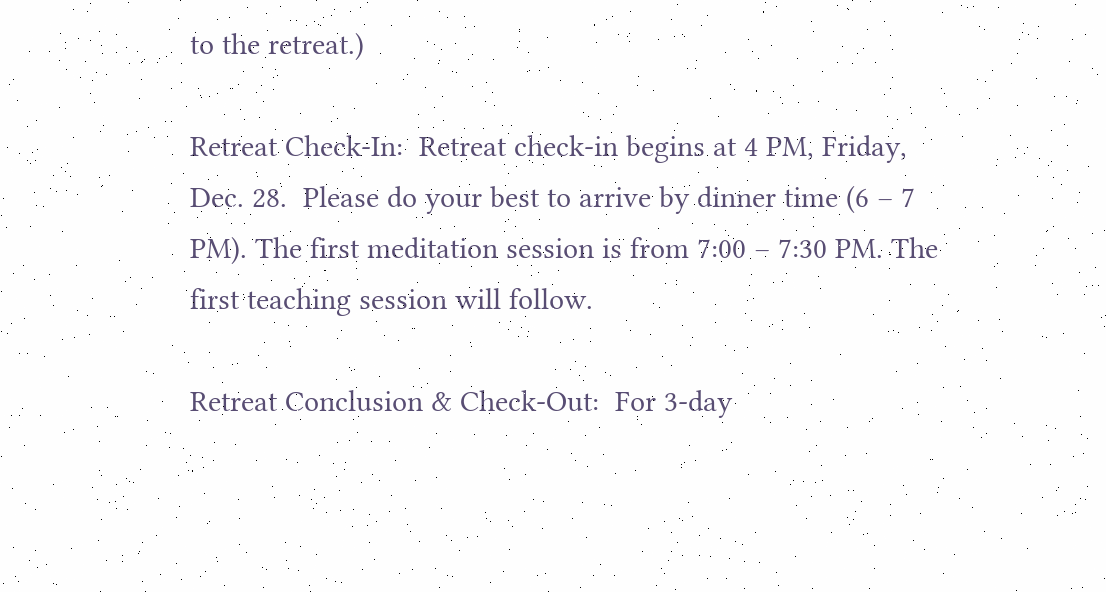to the retreat.)

Retreat Check-In:  Retreat check-in begins at 4 PM, Friday, Dec. 28.  Please do your best to arrive by dinner time (6 – 7 PM). The first meditation session is from 7:00 – 7:30 PM. The first teaching session will follow.

Retreat Conclusion & Check-Out:  For 3-day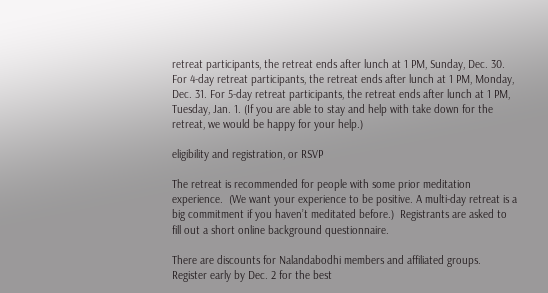retreat participants, the retreat ends after lunch at 1 PM, Sunday, Dec. 30. For 4-day retreat participants, the retreat ends after lunch at 1 PM, Monday, Dec. 31. For 5-day retreat participants, the retreat ends after lunch at 1 PM, Tuesday, Jan. 1. (If you are able to stay and help with take down for the retreat, we would be happy for your help.)

eligibility and registration, or RSVP

The retreat is recommended for people with some prior meditation experience.  (We want your experience to be positive. A multi-day retreat is a big commitment if you haven’t meditated before.)  Registrants are asked to fill out a short online background questionnaire.

There are discounts for Nalandabodhi members and affiliated groups. Register early by Dec. 2 for the best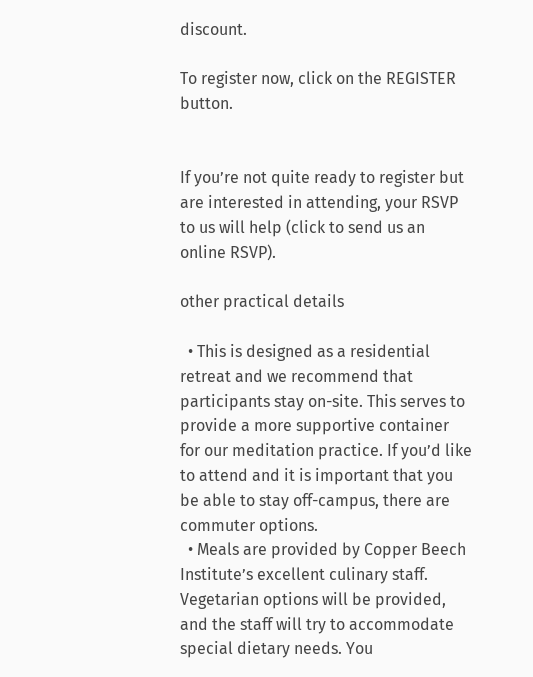discount.

To register now, click on the REGISTER button.


If you’re not quite ready to register but are interested in attending, your RSVP to us will help (click to send us an online RSVP).

other practical details

  • This is designed as a residential retreat and we recommend that participants stay on-site. This serves to provide a more supportive container for our meditation practice. If you’d like to attend and it is important that you be able to stay off-campus, there are commuter options.
  • Meals are provided by Copper Beech Institute’s excellent culinary staff.  Vegetarian options will be provided, and the staff will try to accommodate special dietary needs. You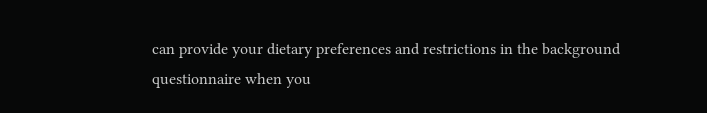can provide your dietary preferences and restrictions in the background questionnaire when you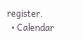register.
  • Calendar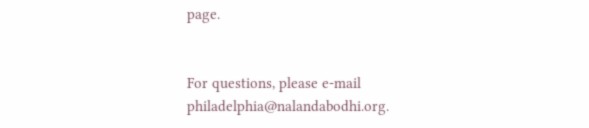page.


For questions, please e-mail philadelphia@nalandabodhi.org.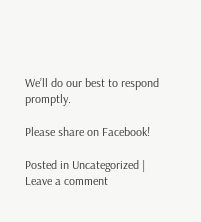We’ll do our best to respond promptly.

Please share on Facebook!

Posted in Uncategorized | Leave a comment